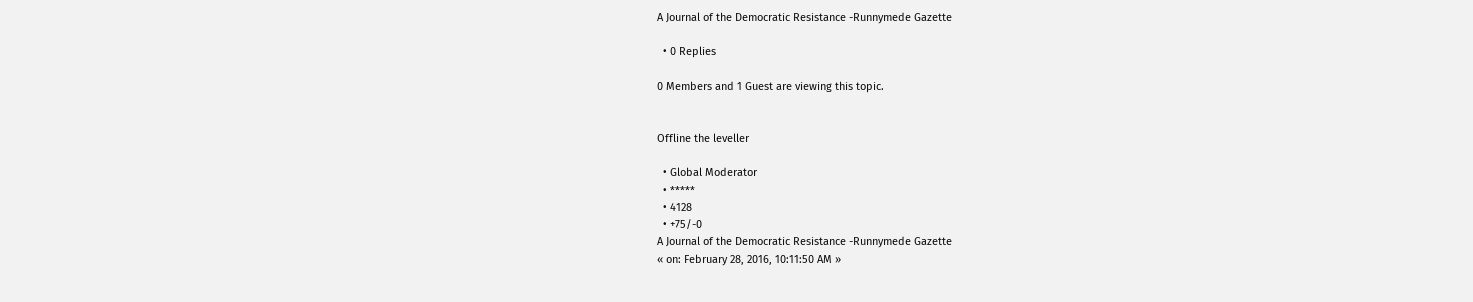A Journal of the Democratic Resistance -Runnymede Gazette

  • 0 Replies

0 Members and 1 Guest are viewing this topic.


Offline the leveller

  • Global Moderator
  • *****
  • 4128
  • +75/-0
A Journal of the Democratic Resistance -Runnymede Gazette
« on: February 28, 2016, 10:11:50 AM »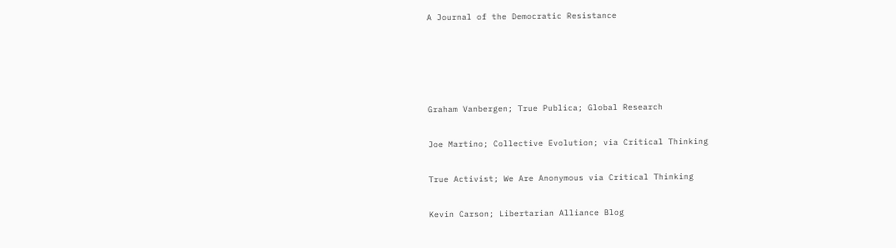A Journal of the Democratic Resistance







Graham Vanbergen; True Publica; Global Research


Joe Martino; Collective Evolution; via Critical Thinking


True Activist; We Are Anonymous via Critical Thinking


Kevin Carson; Libertarian Alliance Blog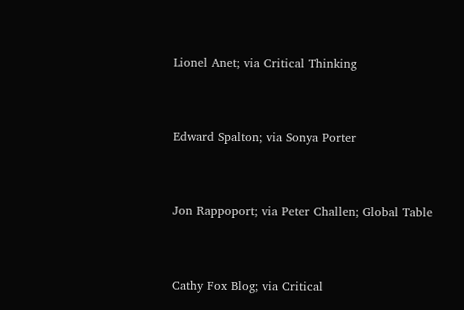Lionel Anet; via Critical Thinking


Edward Spalton; via Sonya Porter


Jon Rappoport; via Peter Challen; Global Table


Cathy Fox Blog; via Critical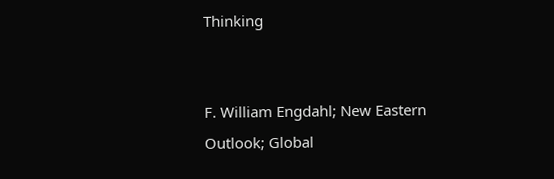Thinking


F. William Engdahl; New Eastern Outlook; Global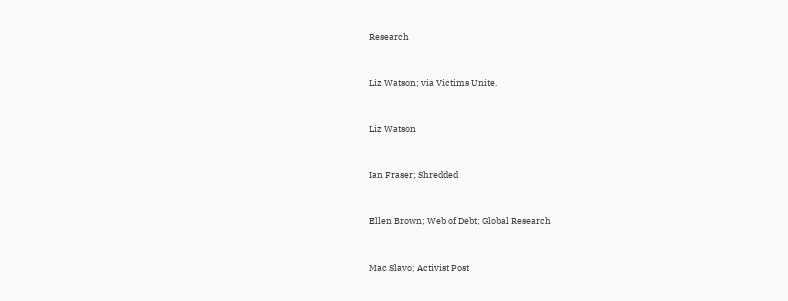Research


Liz Watson; via Victims Unite.


Liz Watson


Ian Fraser; Shredded


Ellen Brown; Web of Debt; Global Research


Mac Slavo; Activist Post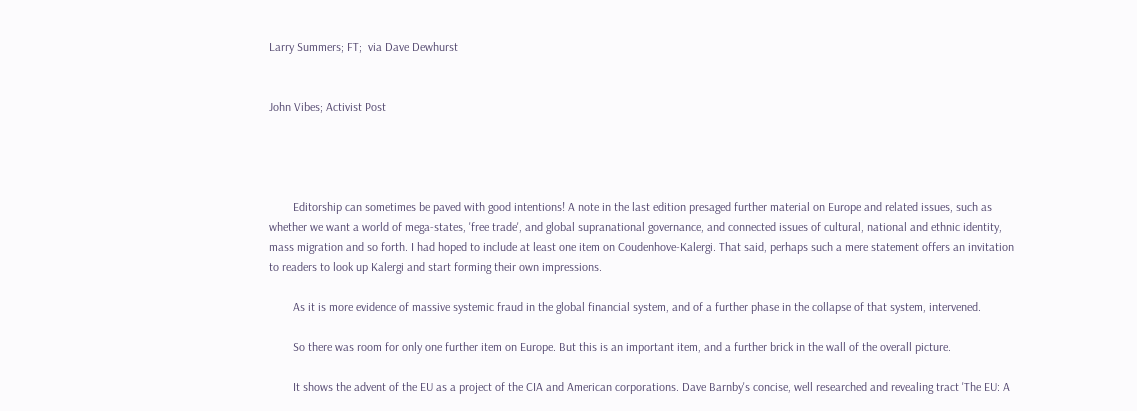Larry Summers; FT;  via Dave Dewhurst


John Vibes; Activist Post




        Editorship can sometimes be paved with good intentions! A note in the last edition presaged further material on Europe and related issues, such as whether we want a world of mega-states, 'free trade', and global supranational governance, and connected issues of cultural, national and ethnic identity, mass migration and so forth. I had hoped to include at least one item on Coudenhove-Kalergi. That said, perhaps such a mere statement offers an invitation to readers to look up Kalergi and start forming their own impressions.

        As it is more evidence of massive systemic fraud in the global financial system, and of a further phase in the collapse of that system, intervened.

        So there was room for only one further item on Europe. But this is an important item, and a further brick in the wall of the overall picture.

        It shows the advent of the EU as a project of the CIA and American corporations. Dave Barnby's concise, well researched and revealing tract 'The EU: A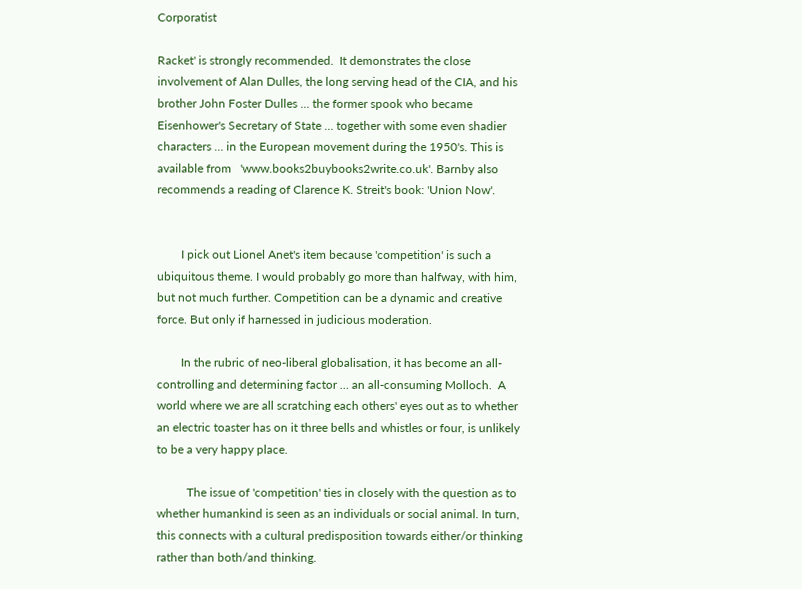Corporatist

Racket' is strongly recommended.  It demonstrates the close involvement of Alan Dulles, the long serving head of the CIA, and his brother John Foster Dulles ... the former spook who became Eisenhower's Secretary of State … together with some even shadier characters … in the European movement during the 1950's. This is available from   'www.books2buybooks2write.co.uk'. Barnby also recommends a reading of Clarence K. Streit's book: 'Union Now'.


        I pick out Lionel Anet's item because 'competition' is such a ubiquitous theme. I would probably go more than halfway, with him, but not much further. Competition can be a dynamic and creative force. But only if harnessed in judicious moderation.

        In the rubric of neo-liberal globalisation, it has become an all-controlling and determining factor … an all-consuming Molloch.  A world where we are all scratching each others' eyes out as to whether an electric toaster has on it three bells and whistles or four, is unlikely to be a very happy place.

          The issue of 'competition' ties in closely with the question as to whether humankind is seen as an individuals or social animal. In turn, this connects with a cultural predisposition towards either/or thinking rather than both/and thinking.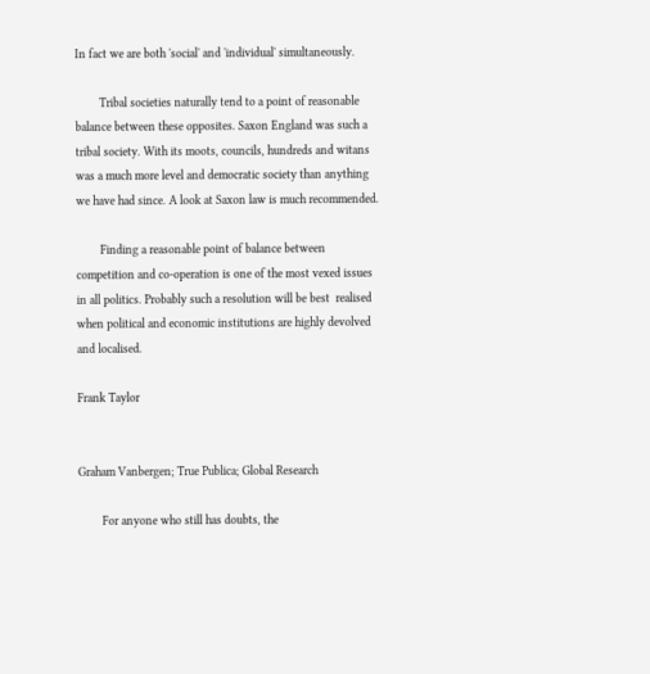In fact we are both 'social' and 'individual' simultaneously.

        Tribal societies naturally tend to a point of reasonable balance between these opposites. Saxon England was such a tribal society. With its moots, councils, hundreds and witans was a much more level and democratic society than anything we have had since. A look at Saxon law is much recommended.

        Finding a reasonable point of balance between competition and co-operation is one of the most vexed issues in all politics. Probably such a resolution will be best  realised when political and economic institutions are highly devolved and localised.

Frank Taylor


Graham Vanbergen; True Publica; Global Research

        For anyone who still has doubts, the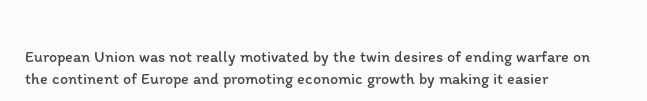European Union was not really motivated by the twin desires of ending warfare on the continent of Europe and promoting economic growth by making it easier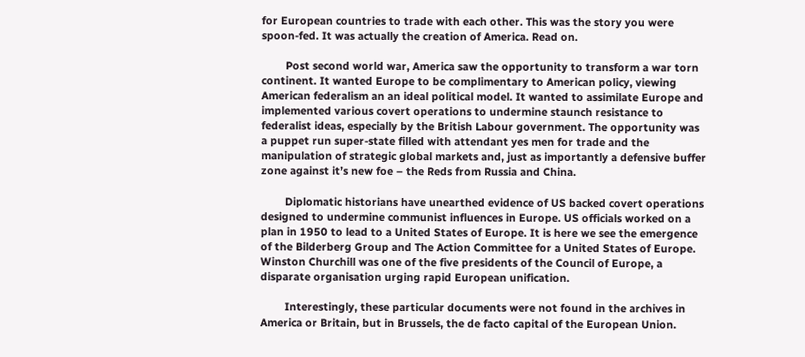for European countries to trade with each other. This was the story you were spoon-fed. It was actually the creation of America. Read on.

        Post second world war, America saw the opportunity to transform a war torn continent. It wanted Europe to be complimentary to American policy, viewing American federalism an an ideal political model. It wanted to assimilate Europe and implemented various covert operations to undermine staunch resistance to federalist ideas, especially by the British Labour government. The opportunity was a puppet run super-state filled with attendant yes men for trade and the manipulation of strategic global markets and, just as importantly a defensive buffer zone against it’s new foe – the Reds from Russia and China.

        Diplomatic historians have unearthed evidence of US backed covert operations designed to undermine communist influences in Europe. US officials worked on a plan in 1950 to lead to a United States of Europe. It is here we see the emergence of the Bilderberg Group and The Action Committee for a United States of Europe.  Winston Churchill was one of the five presidents of the Council of Europe, a disparate organisation urging rapid European unification.

        Interestingly, these particular documents were not found in the archives in America or Britain, but in Brussels, the de facto capital of the European Union.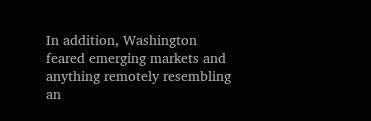In addition, Washington feared emerging markets and anything remotely resembling an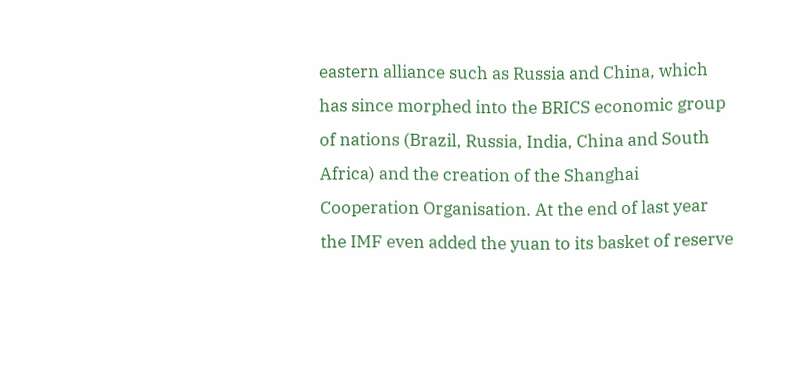eastern alliance such as Russia and China, which has since morphed into the BRICS economic group of nations (Brazil, Russia, India, China and South Africa) and the creation of the Shanghai Cooperation Organisation. At the end of last year the IMF even added the yuan to its basket of reserve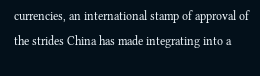currencies, an international stamp of approval of the strides China has made integrating into a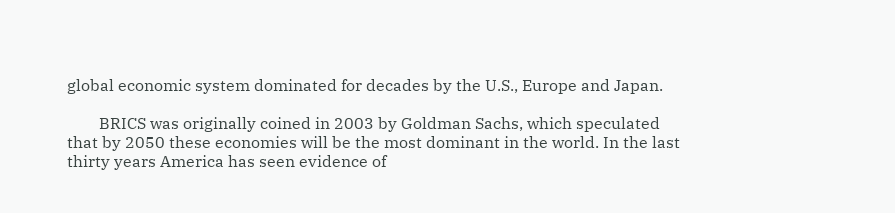global economic system dominated for decades by the U.S., Europe and Japan.

        BRICS was originally coined in 2003 by Goldman Sachs, which speculated that by 2050 these economies will be the most dominant in the world. In the last thirty years America has seen evidence of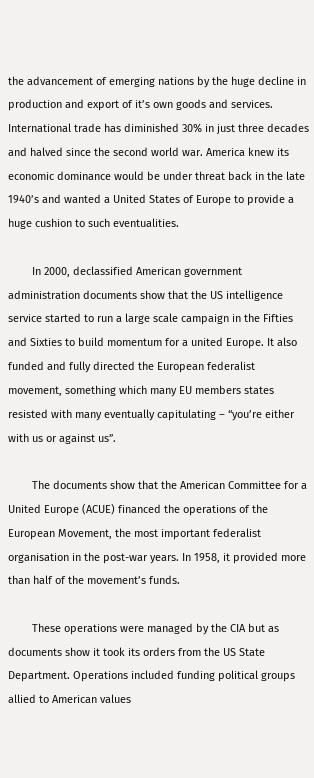the advancement of emerging nations by the huge decline in production and export of it’s own goods and services. International trade has diminished 30% in just three decades and halved since the second world war. America knew its economic dominance would be under threat back in the late 1940’s and wanted a United States of Europe to provide a huge cushion to such eventualities.

        In 2000, declassified American government administration documents show that the US intelligence service started to run a large scale campaign in the Fifties and Sixties to build momentum for a united Europe. It also funded and fully directed the European federalist movement, something which many EU members states resisted with many eventually capitulating – “you’re either with us or against us”.

        The documents show that the American Committee for a United Europe (ACUE) financed the operations of the European Movement, the most important federalist organisation in the post-war years. In 1958, it provided more than half of the movement’s funds.

        These operations were managed by the CIA but as documents show it took its orders from the US State Department. Operations included funding political groups allied to American values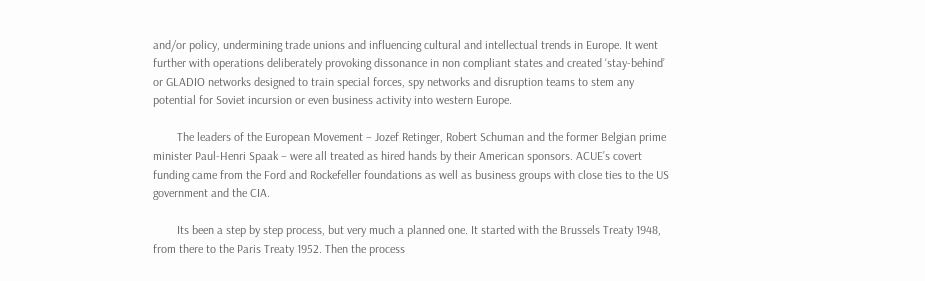and/or policy, undermining trade unions and influencing cultural and intellectual trends in Europe. It went further with operations deliberately provoking dissonance in non compliant states and created ‘stay-behind’ or GLADIO networks designed to train special forces, spy networks and disruption teams to stem any potential for Soviet incursion or even business activity into western Europe.

        The leaders of the European Movement – Jozef Retinger, Robert Schuman and the former Belgian prime minister Paul-Henri Spaak – were all treated as hired hands by their American sponsors. ACUE’s covert funding came from the Ford and Rockefeller foundations as well as business groups with close ties to the US government and the CIA.

        Its been a step by step process, but very much a planned one. It started with the Brussels Treaty 1948, from there to the Paris Treaty 1952. Then the process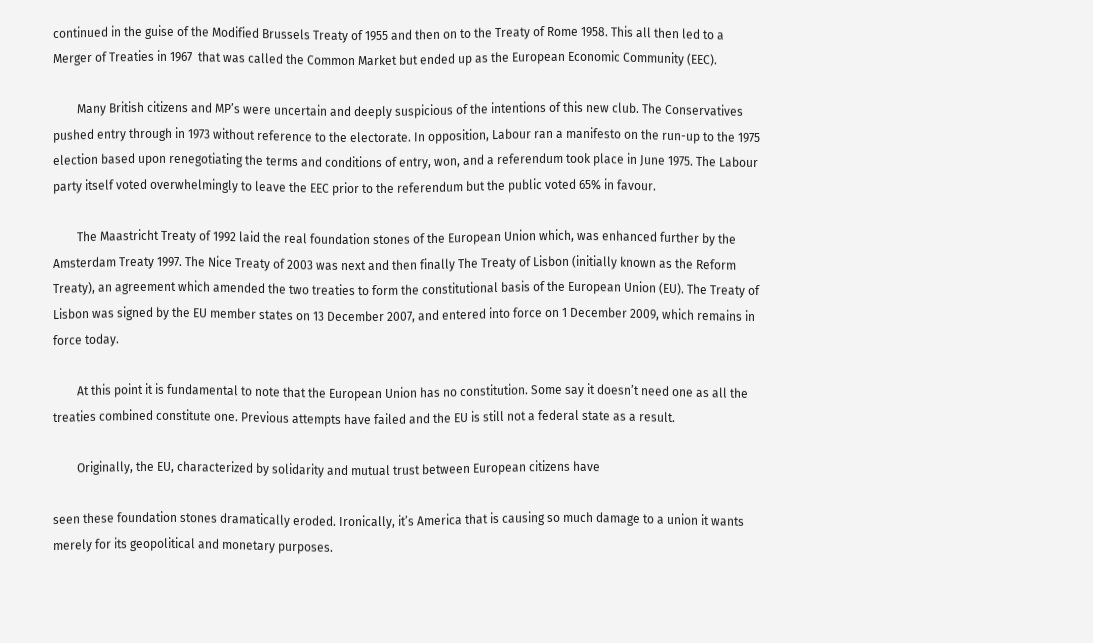continued in the guise of the Modified Brussels Treaty of 1955 and then on to the Treaty of Rome 1958. This all then led to a Merger of Treaties in 1967  that was called the Common Market but ended up as the European Economic Community (EEC).

        Many British citizens and MP’s were uncertain and deeply suspicious of the intentions of this new club. The Conservatives pushed entry through in 1973 without reference to the electorate. In opposition, Labour ran a manifesto on the run-up to the 1975 election based upon renegotiating the terms and conditions of entry, won, and a referendum took place in June 1975. The Labour party itself voted overwhelmingly to leave the EEC prior to the referendum but the public voted 65% in favour.

        The Maastricht Treaty of 1992 laid the real foundation stones of the European Union which, was enhanced further by the Amsterdam Treaty 1997. The Nice Treaty of 2003 was next and then finally The Treaty of Lisbon (initially known as the Reform Treaty), an agreement which amended the two treaties to form the constitutional basis of the European Union (EU). The Treaty of Lisbon was signed by the EU member states on 13 December 2007, and entered into force on 1 December 2009, which remains in force today.

        At this point it is fundamental to note that the European Union has no constitution. Some say it doesn’t need one as all the treaties combined constitute one. Previous attempts have failed and the EU is still not a federal state as a result.

        Originally, the EU, characterized by solidarity and mutual trust between European citizens have

seen these foundation stones dramatically eroded. Ironically, it’s America that is causing so much damage to a union it wants merely for its geopolitical and monetary purposes.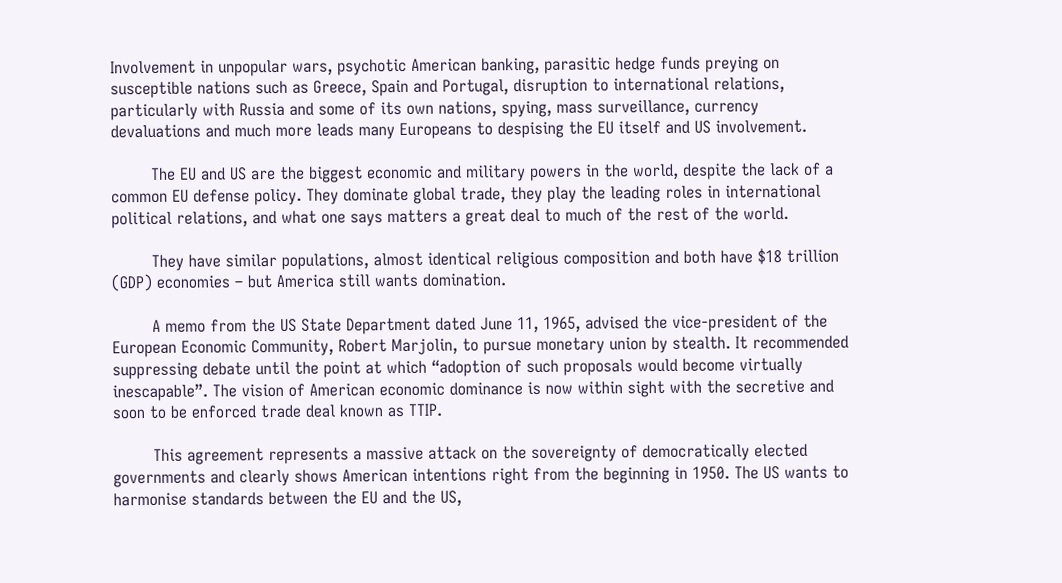Involvement in unpopular wars, psychotic American banking, parasitic hedge funds preying on susceptible nations such as Greece, Spain and Portugal, disruption to international relations, particularly with Russia and some of its own nations, spying, mass surveillance, currency devaluations and much more leads many Europeans to despising the EU itself and US involvement.

        The EU and US are the biggest economic and military powers in the world, despite the lack of a common EU defense policy. They dominate global trade, they play the leading roles in international political relations, and what one says matters a great deal to much of the rest of the world.

        They have similar populations, almost identical religious composition and both have $18 trillion (GDP) economies – but America still wants domination.

        A memo from the US State Department dated June 11, 1965, advised the vice-president of the European Economic Community, Robert Marjolin, to pursue monetary union by stealth. It recommended suppressing debate until the point at which “adoption of such proposals would become virtually inescapable”. The vision of American economic dominance is now within sight with the secretive and soon to be enforced trade deal known as TTIP.

        This agreement represents a massive attack on the sovereignty of democratically elected governments and clearly shows American intentions right from the beginning in 1950. The US wants to harmonise standards between the EU and the US,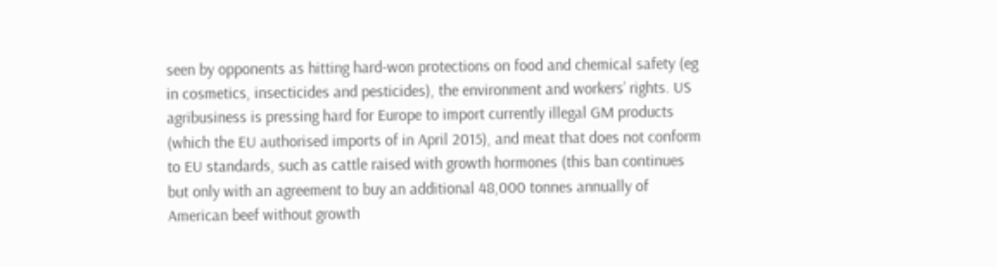seen by opponents as hitting hard-won protections on food and chemical safety (eg in cosmetics, insecticides and pesticides), the environment and workers’ rights. US agribusiness is pressing hard for Europe to import currently illegal GM products (which the EU authorised imports of in April 2015), and meat that does not conform to EU standards, such as cattle raised with growth hormones (this ban continues but only with an agreement to buy an additional 48,000 tonnes annually of American beef without growth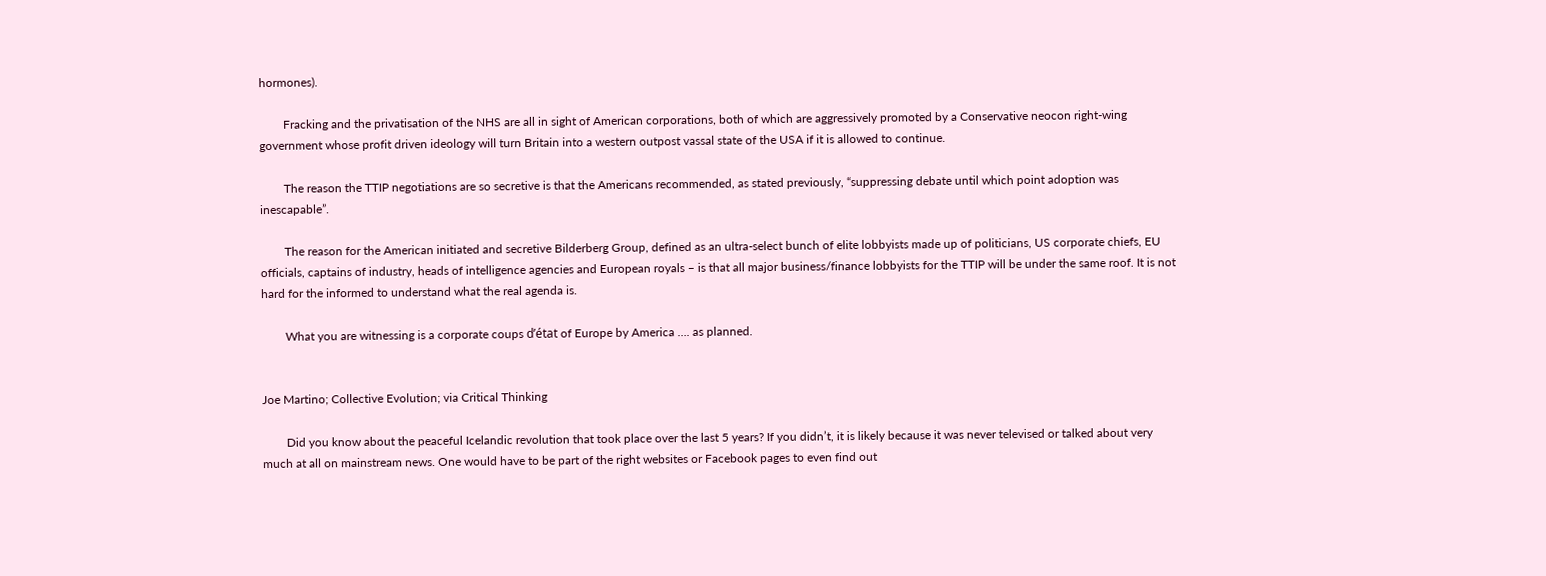hormones).

        Fracking and the privatisation of the NHS are all in sight of American corporations, both of which are aggressively promoted by a Conservative neocon right-wing government whose profit driven ideology will turn Britain into a western outpost vassal state of the USA if it is allowed to continue.

        The reason the TTIP negotiations are so secretive is that the Americans recommended, as stated previously, “suppressing debate until which point adoption was inescapable”.

        The reason for the American initiated and secretive Bilderberg Group, defined as an ultra-select bunch of elite lobbyists made up of politicians, US corporate chiefs, EU officials, captains of industry, heads of intelligence agencies and European royals – is that all major business/finance lobbyists for the TTIP will be under the same roof. It is not hard for the informed to understand what the real agenda is.

        What you are witnessing is a corporate coups d’état of Europe by America …. as planned.


Joe Martino; Collective Evolution; via Critical Thinking

        Did you know about the peaceful Icelandic revolution that took place over the last 5 years? If you didn’t, it is likely because it was never televised or talked about very much at all on mainstream news. One would have to be part of the right websites or Facebook pages to even find out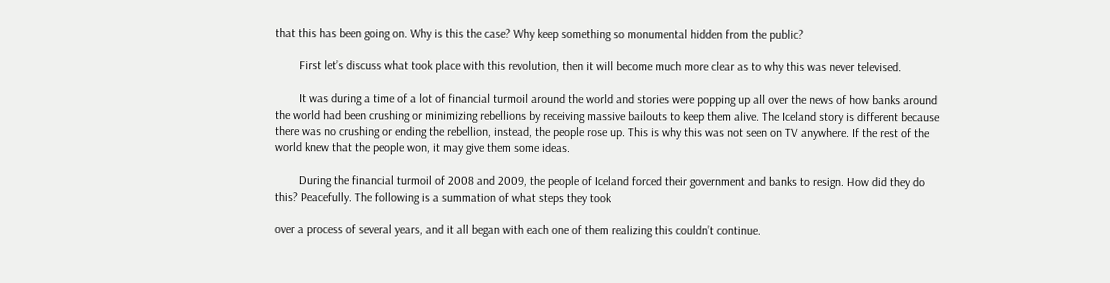that this has been going on. Why is this the case? Why keep something so monumental hidden from the public?

        First let’s discuss what took place with this revolution, then it will become much more clear as to why this was never televised.

        It was during a time of a lot of financial turmoil around the world and stories were popping up all over the news of how banks around the world had been crushing or minimizing rebellions by receiving massive bailouts to keep them alive. The Iceland story is different because there was no crushing or ending the rebellion, instead, the people rose up. This is why this was not seen on TV anywhere. If the rest of the world knew that the people won, it may give them some ideas.

        During the financial turmoil of 2008 and 2009, the people of Iceland forced their government and banks to resign. How did they do this? Peacefully. The following is a summation of what steps they took

over a process of several years, and it all began with each one of them realizing this couldn’t continue.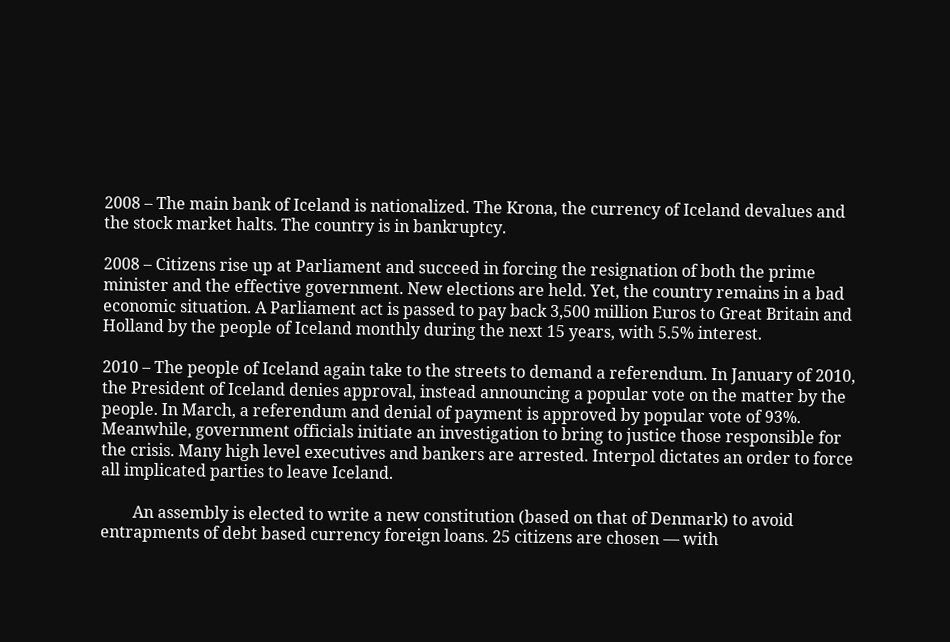2008 – The main bank of Iceland is nationalized. The Krona, the currency of Iceland devalues and the stock market halts. The country is in bankruptcy.

2008 – Citizens rise up at Parliament and succeed in forcing the resignation of both the prime minister and the effective government. New elections are held. Yet, the country remains in a bad economic situation. A Parliament act is passed to pay back 3,500 million Euros to Great Britain and Holland by the people of Iceland monthly during the next 15 years, with 5.5% interest.

2010 – The people of Iceland again take to the streets to demand a referendum. In January of 2010, the President of Iceland denies approval, instead announcing a popular vote on the matter by the people. In March, a referendum and denial of payment is approved by popular vote of 93%. Meanwhile, government officials initiate an investigation to bring to justice those responsible for the crisis. Many high level executives and bankers are arrested. Interpol dictates an order to force all implicated parties to leave Iceland.

        An assembly is elected to write a new constitution (based on that of Denmark) to avoid entrapments of debt based currency foreign loans. 25 citizens are chosen — with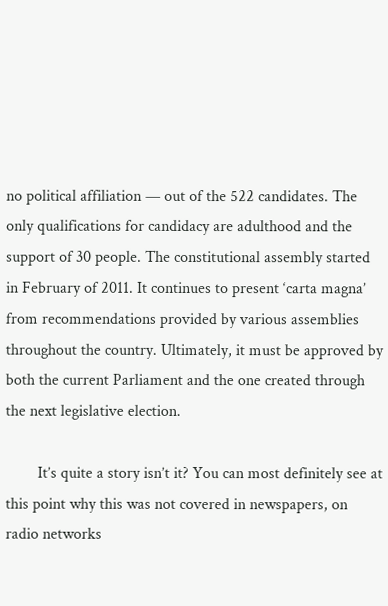no political affiliation — out of the 522 candidates. The only qualifications for candidacy are adulthood and the support of 30 people. The constitutional assembly started in February of 2011. It continues to present ‘carta magna’ from recommendations provided by various assemblies throughout the country. Ultimately, it must be approved by both the current Parliament and the one created through the next legislative election.

        It’s quite a story isn’t it? You can most definitely see at this point why this was not covered in newspapers, on radio networks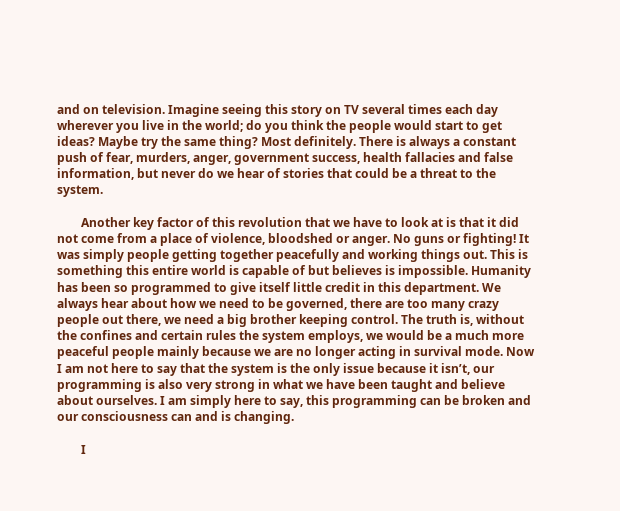and on television. Imagine seeing this story on TV several times each day wherever you live in the world; do you think the people would start to get ideas? Maybe try the same thing? Most definitely. There is always a constant push of fear, murders, anger, government success, health fallacies and false information, but never do we hear of stories that could be a threat to the system.

        Another key factor of this revolution that we have to look at is that it did not come from a place of violence, bloodshed or anger. No guns or fighting! It was simply people getting together peacefully and working things out. This is something this entire world is capable of but believes is impossible. Humanity has been so programmed to give itself little credit in this department. We always hear about how we need to be governed, there are too many crazy people out there, we need a big brother keeping control. The truth is, without the confines and certain rules the system employs, we would be a much more peaceful people mainly because we are no longer acting in survival mode. Now I am not here to say that the system is the only issue because it isn’t, our programming is also very strong in what we have been taught and believe about ourselves. I am simply here to say, this programming can be broken and our consciousness can and is changing.

        I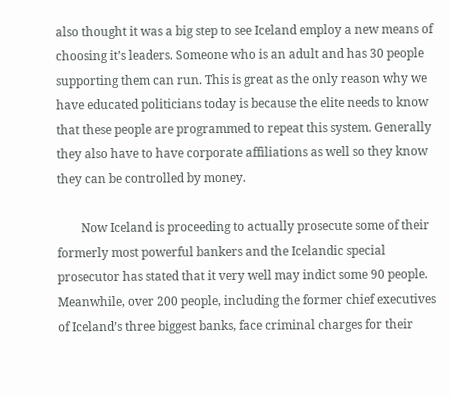also thought it was a big step to see Iceland employ a new means of choosing it’s leaders. Someone who is an adult and has 30 people supporting them can run. This is great as the only reason why we have educated politicians today is because the elite needs to know that these people are programmed to repeat this system. Generally they also have to have corporate affiliations as well so they know they can be controlled by money.

        Now Iceland is proceeding to actually prosecute some of their formerly most powerful bankers and the Icelandic special prosecutor has stated that it very well may indict some 90 people. Meanwhile, over 200 people, including the former chief executives of Iceland’s three biggest banks, face criminal charges for their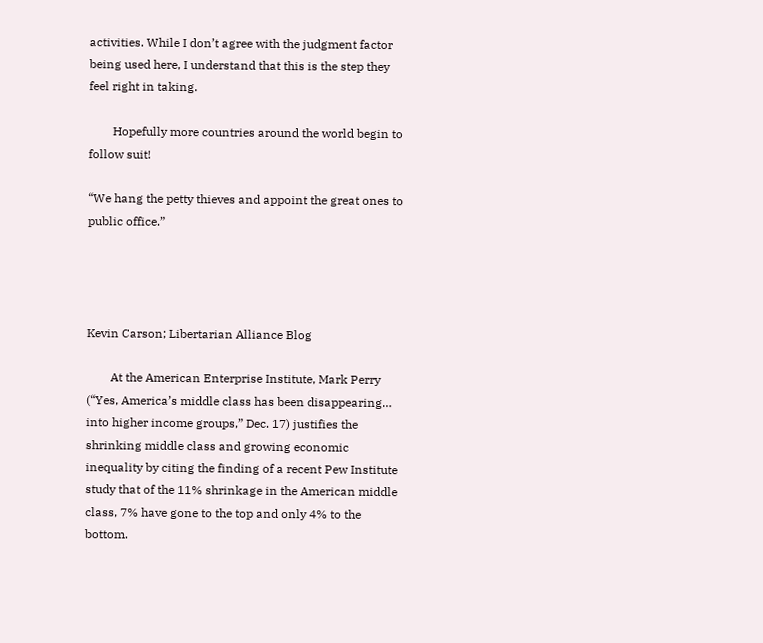activities. While I don’t agree with the judgment factor being used here, I understand that this is the step they feel right in taking.

        Hopefully more countries around the world begin to follow suit!

“We hang the petty thieves and appoint the great ones to public office.”




Kevin Carson; Libertarian Alliance Blog

        At the American Enterprise Institute, Mark Perry (“Yes, America’s middle class has been disappearing… into higher income groups,” Dec. 17) justifies the shrinking middle class and growing economic inequality by citing the finding of a recent Pew Institute study that of the 11% shrinkage in the American middle class, 7% have gone to the top and only 4% to the bottom.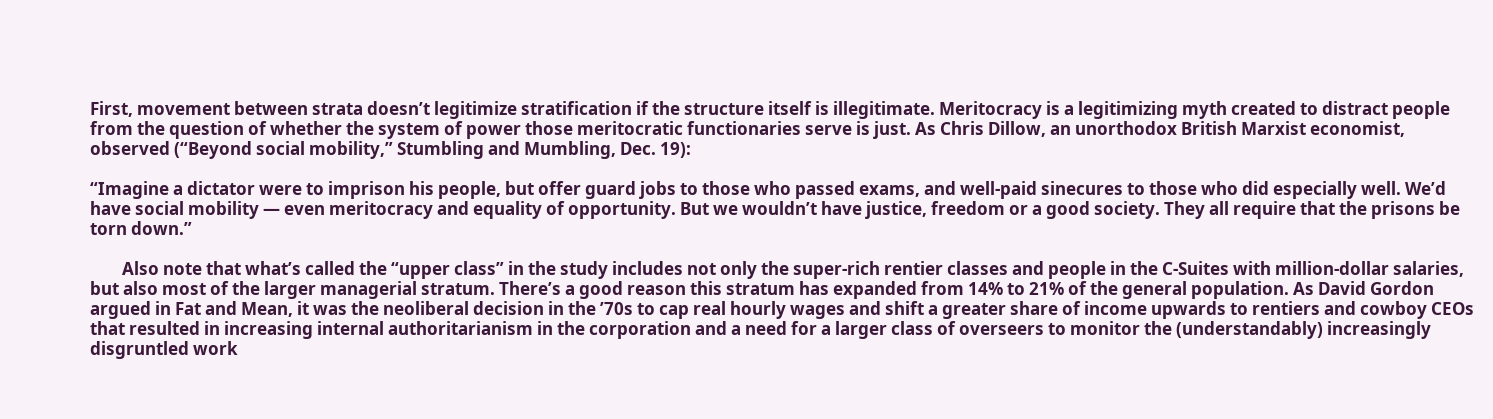First, movement between strata doesn’t legitimize stratification if the structure itself is illegitimate. Meritocracy is a legitimizing myth created to distract people from the question of whether the system of power those meritocratic functionaries serve is just. As Chris Dillow, an unorthodox British Marxist economist, observed (“Beyond social mobility,” Stumbling and Mumbling, Dec. 19):

“Imagine a dictator were to imprison his people, but offer guard jobs to those who passed exams, and well-paid sinecures to those who did especially well. We’d have social mobility — even meritocracy and equality of opportunity. But we wouldn’t have justice, freedom or a good society. They all require that the prisons be torn down.”

        Also note that what’s called the “upper class” in the study includes not only the super-rich rentier classes and people in the C-Suites with million-dollar salaries, but also most of the larger managerial stratum. There’s a good reason this stratum has expanded from 14% to 21% of the general population. As David Gordon argued in Fat and Mean, it was the neoliberal decision in the ’70s to cap real hourly wages and shift a greater share of income upwards to rentiers and cowboy CEOs that resulted in increasing internal authoritarianism in the corporation and a need for a larger class of overseers to monitor the (understandably) increasingly disgruntled work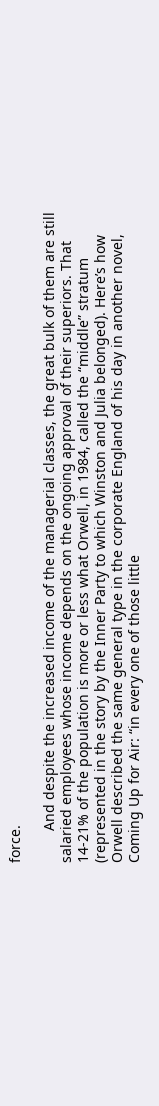force.

        And despite the increased income of the managerial classes, the great bulk of them are still salaried employees whose income depends on the ongoing approval of their superiors. That 14-21% of the population is more or less what Orwell, in 1984, called the “middle” stratum (represented in the story by the Inner Party to which Winston and Julia belonged). Here’s how Orwell described the same general type in the corporate England of his day in another novel, Coming Up for Air: “in every one of those little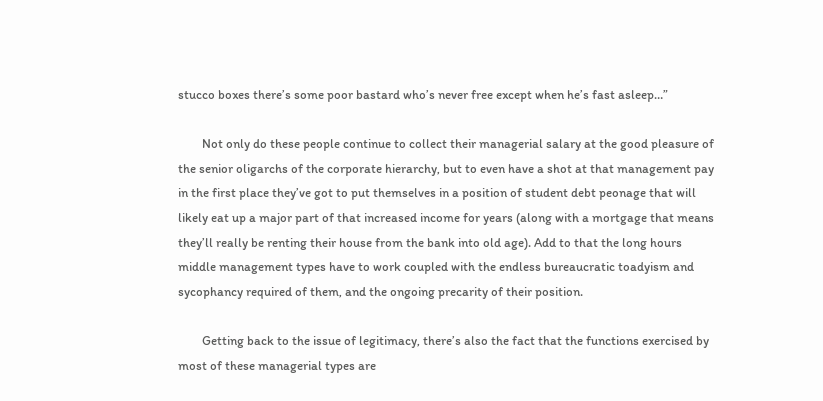stucco boxes there’s some poor bastard who’s never free except when he’s fast asleep…”

        Not only do these people continue to collect their managerial salary at the good pleasure of the senior oligarchs of the corporate hierarchy, but to even have a shot at that management pay in the first place they’ve got to put themselves in a position of student debt peonage that will likely eat up a major part of that increased income for years (along with a mortgage that means they’ll really be renting their house from the bank into old age). Add to that the long hours middle management types have to work coupled with the endless bureaucratic toadyism and sycophancy required of them, and the ongoing precarity of their position.

        Getting back to the issue of legitimacy, there’s also the fact that the functions exercised by most of these managerial types are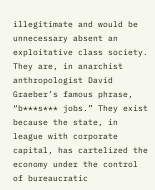illegitimate and would be unnecessary absent an exploitative class society. They are, in anarchist anthropologist David Graeber’s famous phrase, “b***s*** jobs.” They exist because the state, in league with corporate capital, has cartelized the economy under the control of bureaucratic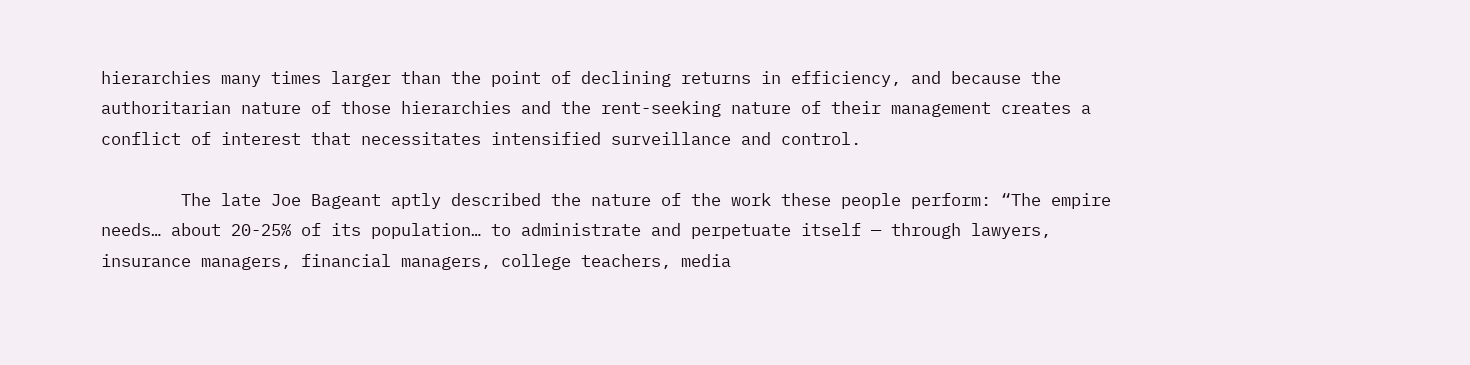hierarchies many times larger than the point of declining returns in efficiency, and because the authoritarian nature of those hierarchies and the rent-seeking nature of their management creates a conflict of interest that necessitates intensified surveillance and control.

        The late Joe Bageant aptly described the nature of the work these people perform: “The empire needs… about 20-25% of its population… to administrate and perpetuate itself — through lawyers, insurance managers, financial managers, college teachers, media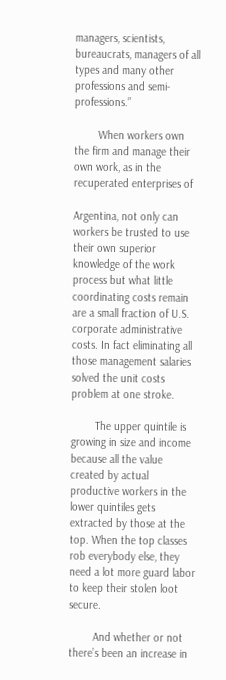managers, scientists, bureaucrats, managers of all types and many other professions and semi-professions.”

        When workers own the firm and manage their own work, as in the recuperated enterprises of

Argentina, not only can workers be trusted to use their own superior knowledge of the work process but what little coordinating costs remain are a small fraction of U.S. corporate administrative costs. In fact eliminating all those management salaries solved the unit costs problem at one stroke.

        The upper quintile is growing in size and income because all the value created by actual productive workers in the lower quintiles gets extracted by those at the top. When the top classes rob everybody else, they need a lot more guard labor to keep their stolen loot secure.

        And whether or not there’s been an increase in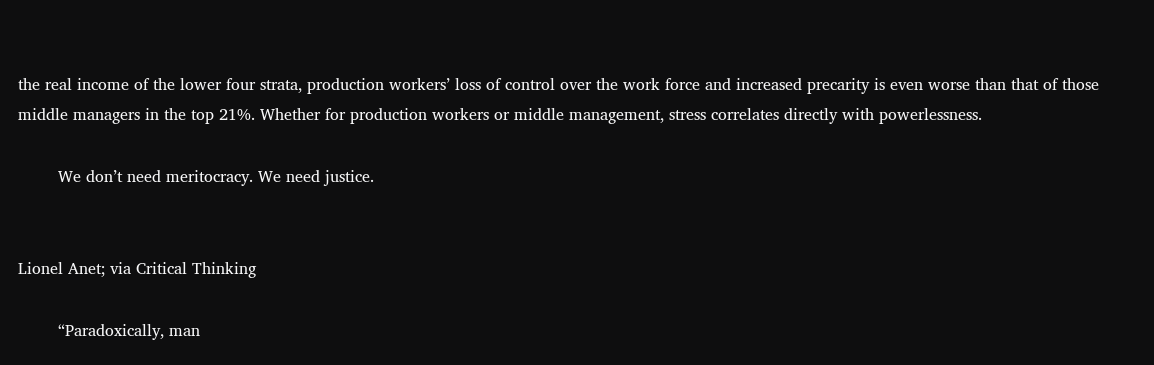the real income of the lower four strata, production workers’ loss of control over the work force and increased precarity is even worse than that of those middle managers in the top 21%. Whether for production workers or middle management, stress correlates directly with powerlessness.

        We don’t need meritocracy. We need justice.


Lionel Anet; via Critical Thinking

        “Paradoxically, man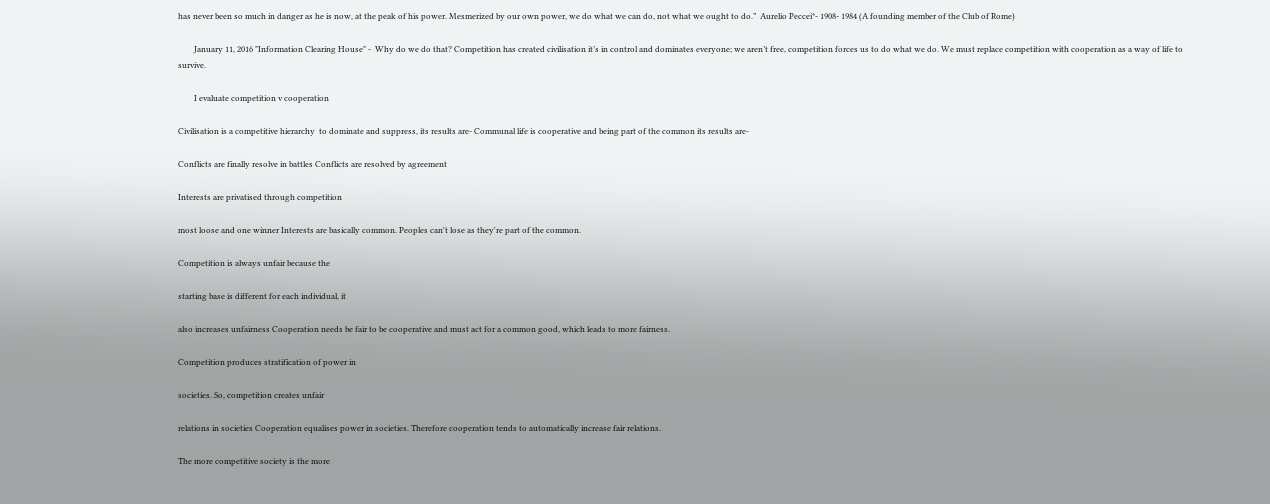has never been so much in danger as he is now, at the peak of his power. Mesmerized by our own power, we do what we can do, not what we ought to do.”  Aurelio Peccei*- 1908- 1984 (A founding member of the Club of Rome)

        January 11, 2016 "Information Clearing House" -  Why do we do that? Competition has created civilisation it’s in control and dominates everyone; we aren’t free, competition forces us to do what we do. We must replace competition with cooperation as a way of life to survive.

        I evaluate competition v cooperation

Civilisation is a competitive hierarchy  to dominate and suppress, its results are- Communal life is cooperative and being part of the common its results are-

Conflicts are finally resolve in battles Conflicts are resolved by agreement

Interests are privatised through competition

most loose and one winner Interests are basically common. Peoples can't lose as they're part of the common.

Competition is always unfair because the

starting base is different for each individual, it

also increases unfairness Cooperation needs be fair to be cooperative and must act for a common good, which leads to more fairness.

Competition produces stratification of power in

societies. So, competition creates unfair

relations in societies Cooperation equalises power in societies. Therefore cooperation tends to automatically increase fair relations.

The more competitive society is the more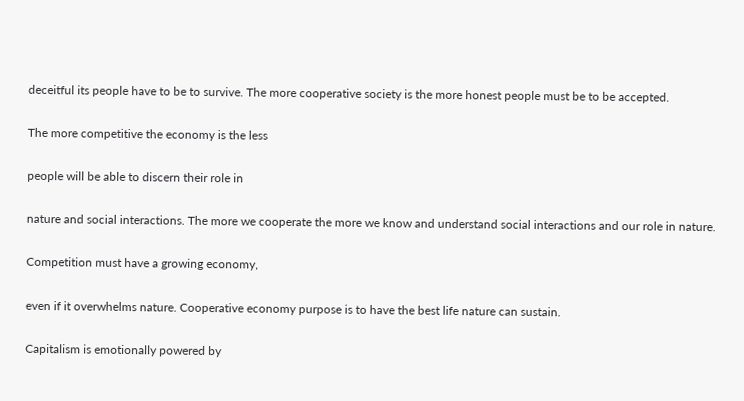deceitful its people have to be to survive. The more cooperative society is the more honest people must be to be accepted.

The more competitive the economy is the less

people will be able to discern their role in

nature and social interactions. The more we cooperate the more we know and understand social interactions and our role in nature.

Competition must have a growing economy,

even if it overwhelms nature. Cooperative economy purpose is to have the best life nature can sustain.

Capitalism is emotionally powered by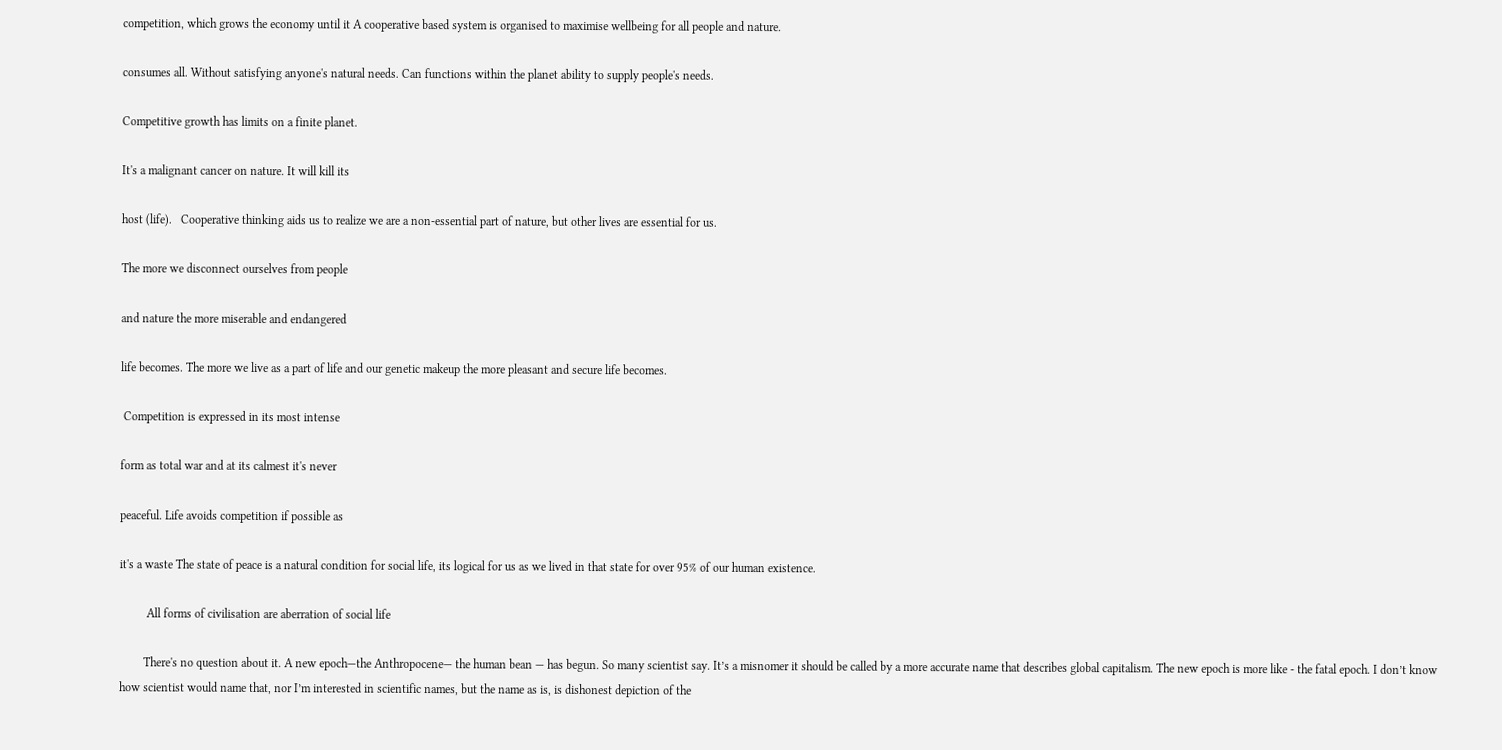competition, which grows the economy until it A cooperative based system is organised to maximise wellbeing for all people and nature.

consumes all. Without satisfying anyone's natural needs. Can functions within the planet ability to supply people's needs.

Competitive growth has limits on a finite planet.

It's a malignant cancer on nature. It will kill its

host (life).   Cooperative thinking aids us to realize we are a non-essential part of nature, but other lives are essential for us.

The more we disconnect ourselves from people

and nature the more miserable and endangered

life becomes. The more we live as a part of life and our genetic makeup the more pleasant and secure life becomes.

 Competition is expressed in its most intense

form as total war and at its calmest it's never

peaceful. Life avoids competition if possible as

it's a waste The state of peace is a natural condition for social life, its logical for us as we lived in that state for over 95% of our human existence.

         All forms of civilisation are aberration of social life

        There's no question about it. A new epoch—the Anthropocene— the human bean — has begun. So many scientist say. It’s a misnomer it should be called by a more accurate name that describes global capitalism. The new epoch is more like - the fatal epoch. I don’t know how scientist would name that, nor I’m interested in scientific names, but the name as is, is dishonest depiction of the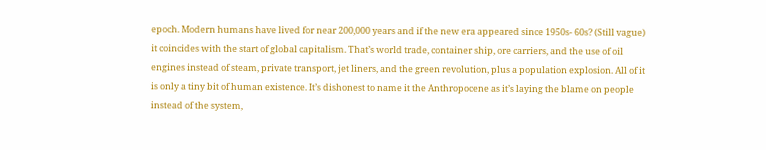epoch. Modern humans have lived for near 200,000 years and if the new era appeared since 1950s- 60s? (Still vague) it coincides with the start of global capitalism. That’s world trade, container ship, ore carriers, and the use of oil engines instead of steam, private transport, jet liners, and the green revolution, plus a population explosion. All of it is only a tiny bit of human existence. It’s dishonest to name it the Anthropocene as it’s laying the blame on people instead of the system,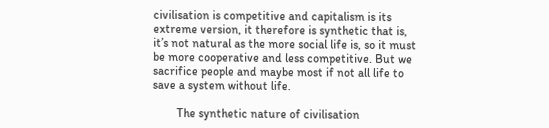civilisation is competitive and capitalism is its extreme version, it therefore is synthetic that is, it’s not natural as the more social life is, so it must be more cooperative and less competitive. But we sacrifice people and maybe most if not all life to save a system without life.

        The synthetic nature of civilisation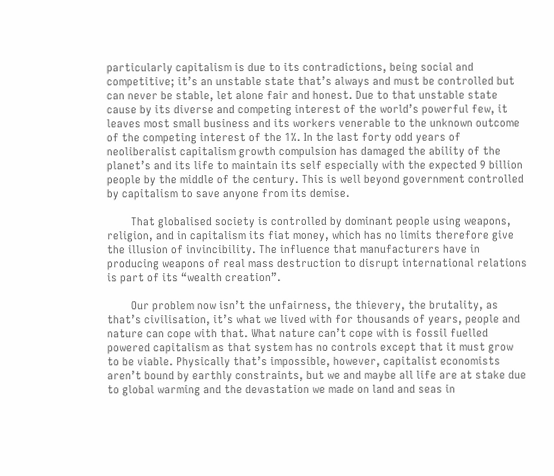particularly capitalism is due to its contradictions, being social and competitive; it’s an unstable state that’s always and must be controlled but can never be stable, let alone fair and honest. Due to that unstable state cause by its diverse and competing interest of the world’s powerful few, it leaves most small business and its workers venerable to the unknown outcome of the competing interest of the 1%. In the last forty odd years of neoliberalist capitalism growth compulsion has damaged the ability of the planet’s and its life to maintain its self especially with the expected 9 billion people by the middle of the century. This is well beyond government controlled by capitalism to save anyone from its demise.

        That globalised society is controlled by dominant people using weapons, religion, and in capitalism its fiat money, which has no limits therefore give the illusion of invincibility. The influence that manufacturers have in producing weapons of real mass destruction to disrupt international relations is part of its “wealth creation”.

        Our problem now isn’t the unfairness, the thievery, the brutality, as that’s civilisation, it’s what we lived with for thousands of years, people and nature can cope with that. What nature can’t cope with is fossil fuelled powered capitalism as that system has no controls except that it must grow to be viable. Physically that’s impossible, however, capitalist economists aren’t bound by earthly constraints, but we and maybe all life are at stake due to global warming and the devastation we made on land and seas in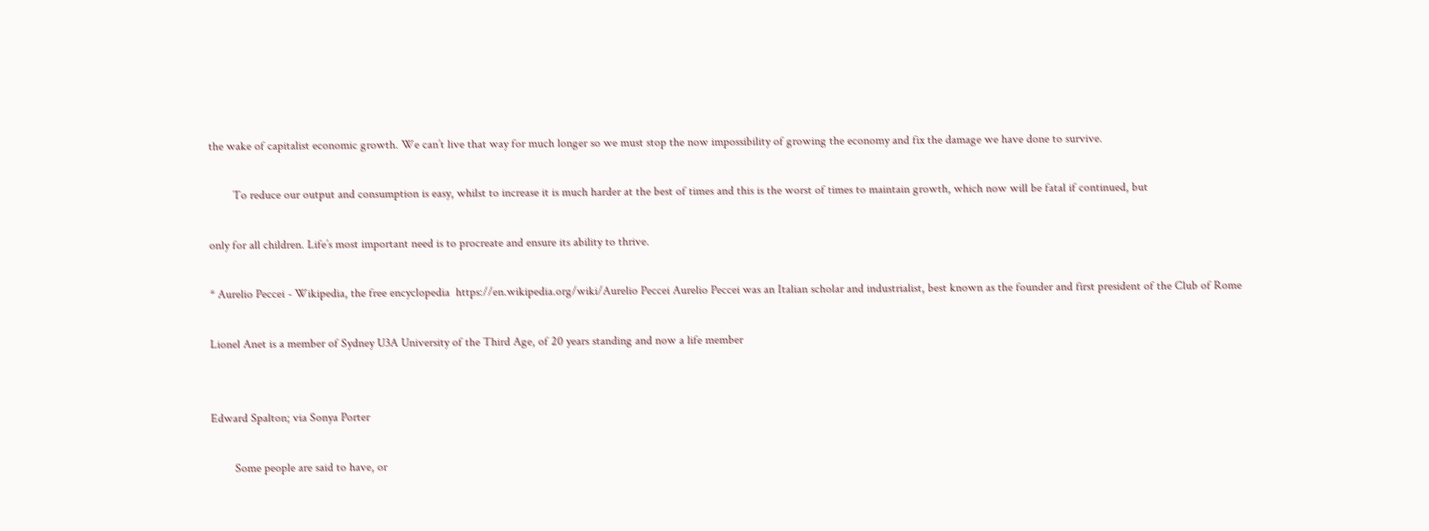the wake of capitalist economic growth. We can’t live that way for much longer so we must stop the now impossibility of growing the economy and fix the damage we have done to survive.

        To reduce our output and consumption is easy, whilst to increase it is much harder at the best of times and this is the worst of times to maintain growth, which now will be fatal if continued, but

only for all children. Life’s most important need is to procreate and ensure its ability to thrive.

* Aurelio Peccei - Wikipedia, the free encyclopedia  https://en.wikipedia.org/wiki/Aurelio Peccei Aurelio Peccei was an Italian scholar and industrialist, best known as the founder and first president of the Club of Rome

Lionel Anet is a member of Sydney U3A University of the Third Age, of 20 years standing and now a life member


Edward Spalton; via Sonya Porter

        Some people are said to have, or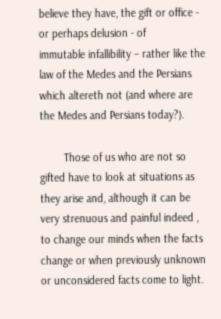believe they have, the gift or office - or perhaps delusion - of
immutable infallibility – rather like the law of the Medes and the Persians which altereth not (and where are the Medes and Persians today?).

        Those of us who are not so gifted have to look at situations as they arise and, although it can be very strenuous and painful indeed , to change our minds when the facts change or when previously unknown or unconsidered facts come to light.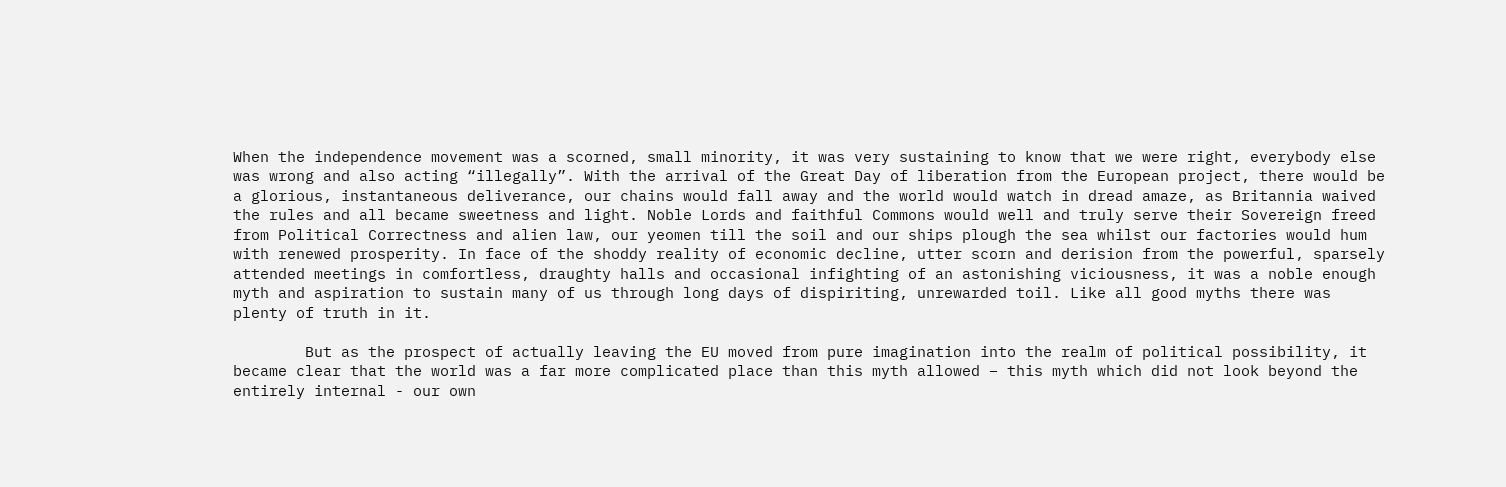When the independence movement was a scorned, small minority, it was very sustaining to know that we were right, everybody else was wrong and also acting “illegally”. With the arrival of the Great Day of liberation from the European project, there would be a glorious, instantaneous deliverance, our chains would fall away and the world would watch in dread amaze, as Britannia waived the rules and all became sweetness and light. Noble Lords and faithful Commons would well and truly serve their Sovereign freed from Political Correctness and alien law, our yeomen till the soil and our ships plough the sea whilst our factories would hum with renewed prosperity. In face of the shoddy reality of economic decline, utter scorn and derision from the powerful, sparsely attended meetings in comfortless, draughty halls and occasional infighting of an astonishing viciousness, it was a noble enough myth and aspiration to sustain many of us through long days of dispiriting, unrewarded toil. Like all good myths there was plenty of truth in it.

        But as the prospect of actually leaving the EU moved from pure imagination into the realm of political possibility, it became clear that the world was a far more complicated place than this myth allowed – this myth which did not look beyond the entirely internal - our own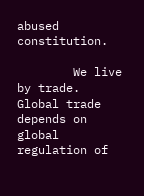abused constitution.

        We live by trade. Global trade depends on global regulation of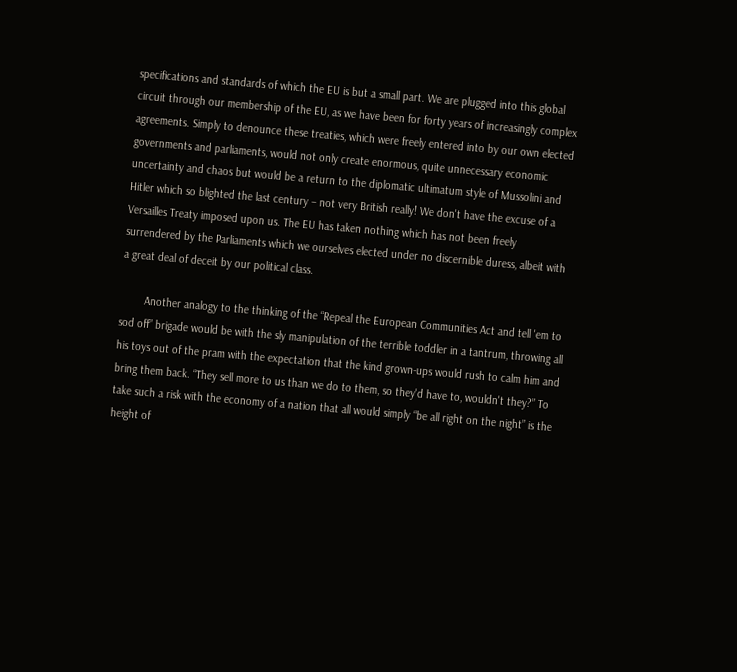specifications and standards of which the EU is but a small part. We are plugged into this global circuit through our membership of the EU, as we have been for forty years of increasingly complex agreements. Simply to denounce these treaties, which were freely entered into by our own elected governments and parliaments, would not only create enormous, quite unnecessary economic uncertainty and chaos but would be a return to the diplomatic ultimatum style of Mussolini and Hitler which so blighted the last century – not very British really! We don't have the excuse of a Versailles Treaty imposed upon us. The EU has taken nothing which has not been freely surrendered by the Parliaments which we ourselves elected under no discernible duress, albeit with a great deal of deceit by our political class.

        Another analogy to the thinking of the “Repeal the European Communities Act and tell 'em to sod off” brigade would be with the sly manipulation of the terrible toddler in a tantrum, throwing all his toys out of the pram with the expectation that the kind grown-ups would rush to calm him and bring them back. “They sell more to us than we do to them, so they'd have to, wouldn't they?” To take such a risk with the economy of a nation that all would simply “be all right on the night” is the height of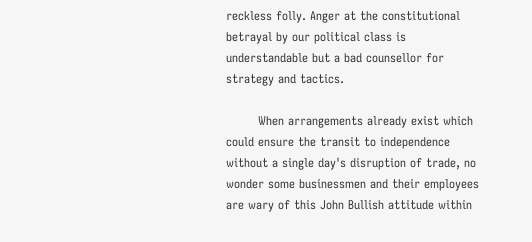reckless folly. Anger at the constitutional betrayal by our political class is understandable but a bad counsellor for strategy and tactics.

        When arrangements already exist which could ensure the transit to independence without a single day's disruption of trade, no wonder some businessmen and their employees are wary of this John Bullish attitude within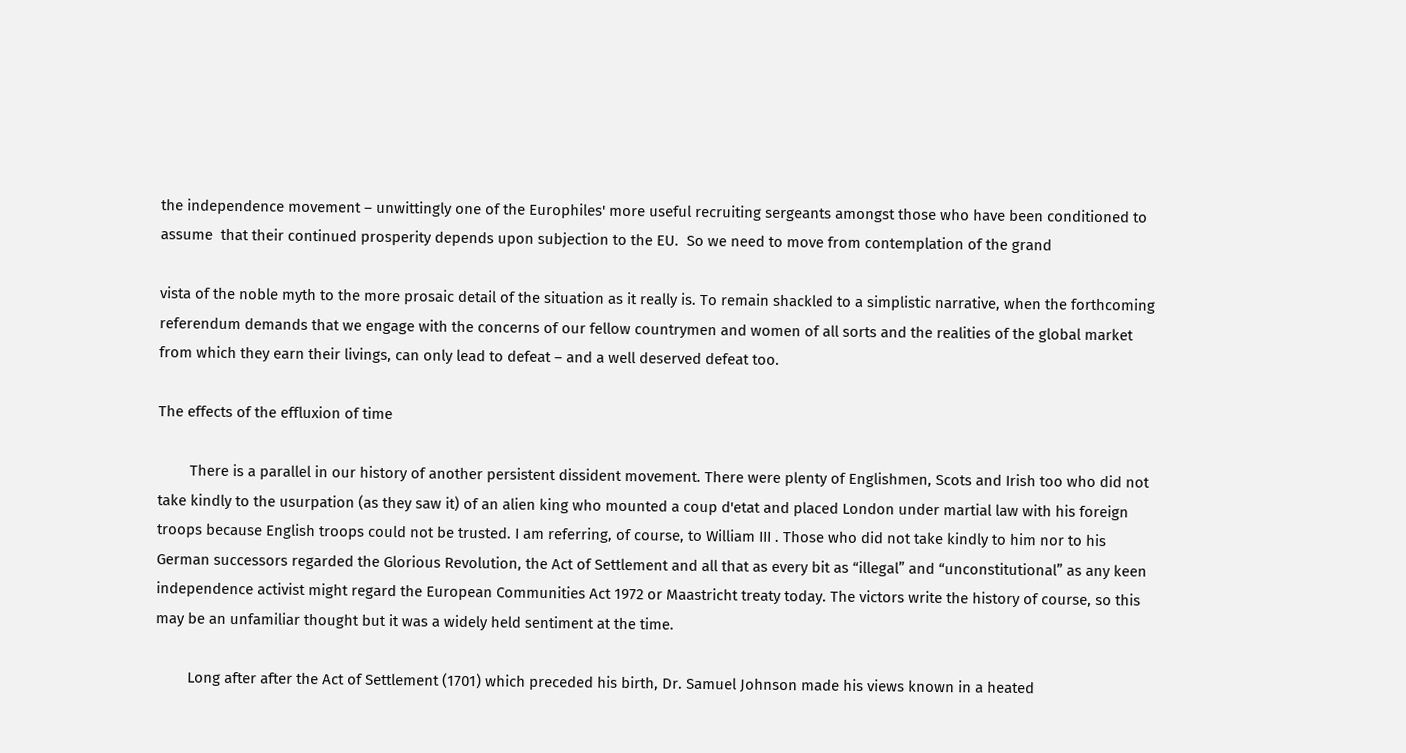the independence movement – unwittingly one of the Europhiles' more useful recruiting sergeants amongst those who have been conditioned to assume  that their continued prosperity depends upon subjection to the EU.  So we need to move from contemplation of the grand

vista of the noble myth to the more prosaic detail of the situation as it really is. To remain shackled to a simplistic narrative, when the forthcoming referendum demands that we engage with the concerns of our fellow countrymen and women of all sorts and the realities of the global market from which they earn their livings, can only lead to defeat – and a well deserved defeat too.

The effects of the effluxion of time

        There is a parallel in our history of another persistent dissident movement. There were plenty of Englishmen, Scots and Irish too who did not take kindly to the usurpation (as they saw it) of an alien king who mounted a coup d'etat and placed London under martial law with his foreign troops because English troops could not be trusted. I am referring, of course, to William III . Those who did not take kindly to him nor to his German successors regarded the Glorious Revolution, the Act of Settlement and all that as every bit as “illegal” and “unconstitutional” as any keen independence activist might regard the European Communities Act 1972 or Maastricht treaty today. The victors write the history of course, so this may be an unfamiliar thought but it was a widely held sentiment at the time.

        Long after after the Act of Settlement (1701) which preceded his birth, Dr. Samuel Johnson made his views known in a heated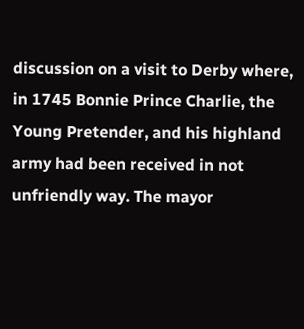discussion on a visit to Derby where, in 1745 Bonnie Prince Charlie, the Young Pretender, and his highland army had been received in not unfriendly way. The mayor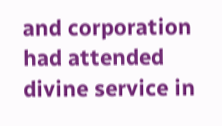and corporation had attended divine service in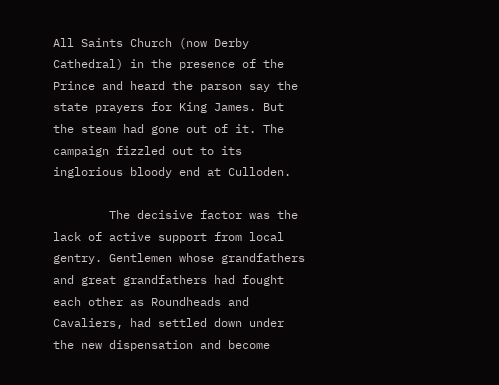All Saints Church (now Derby Cathedral) in the presence of the Prince and heard the parson say the state prayers for King James. But the steam had gone out of it. The campaign fizzled out to its inglorious bloody end at Culloden.

        The decisive factor was the lack of active support from local gentry. Gentlemen whose grandfathers and great grandfathers had fought each other as Roundheads and Cavaliers, had settled down under the new dispensation and become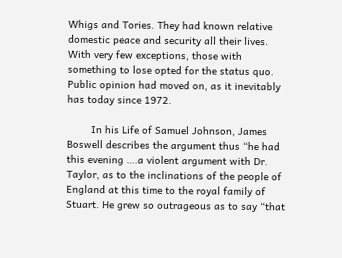Whigs and Tories. They had known relative domestic peace and security all their lives. With very few exceptions, those with something to lose opted for the status quo. Public opinion had moved on, as it inevitably has today since 1972.

        In his Life of Samuel Johnson, James Boswell describes the argument thus “he had this evening ….a violent argument with Dr. Taylor, as to the inclinations of the people of England at this time to the royal family of Stuart. He grew so outrageous as to say “that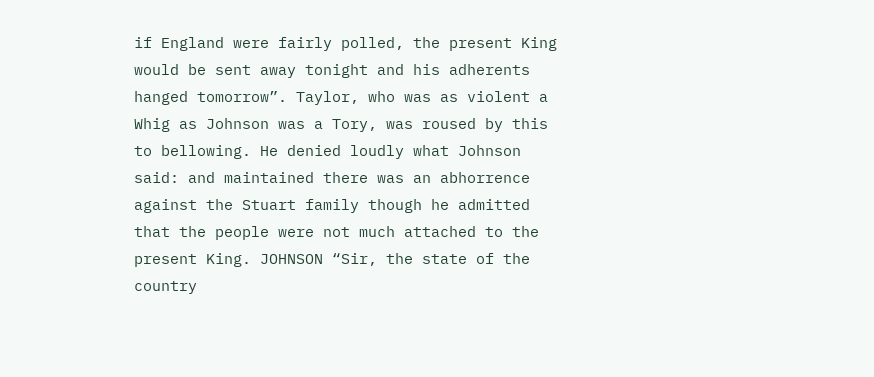if England were fairly polled, the present King would be sent away tonight and his adherents hanged tomorrow”. Taylor, who was as violent a Whig as Johnson was a Tory, was roused by this to bellowing. He denied loudly what Johnson said: and maintained there was an abhorrence against the Stuart family though he admitted that the people were not much attached to the present King. JOHNSON “Sir, the state of the country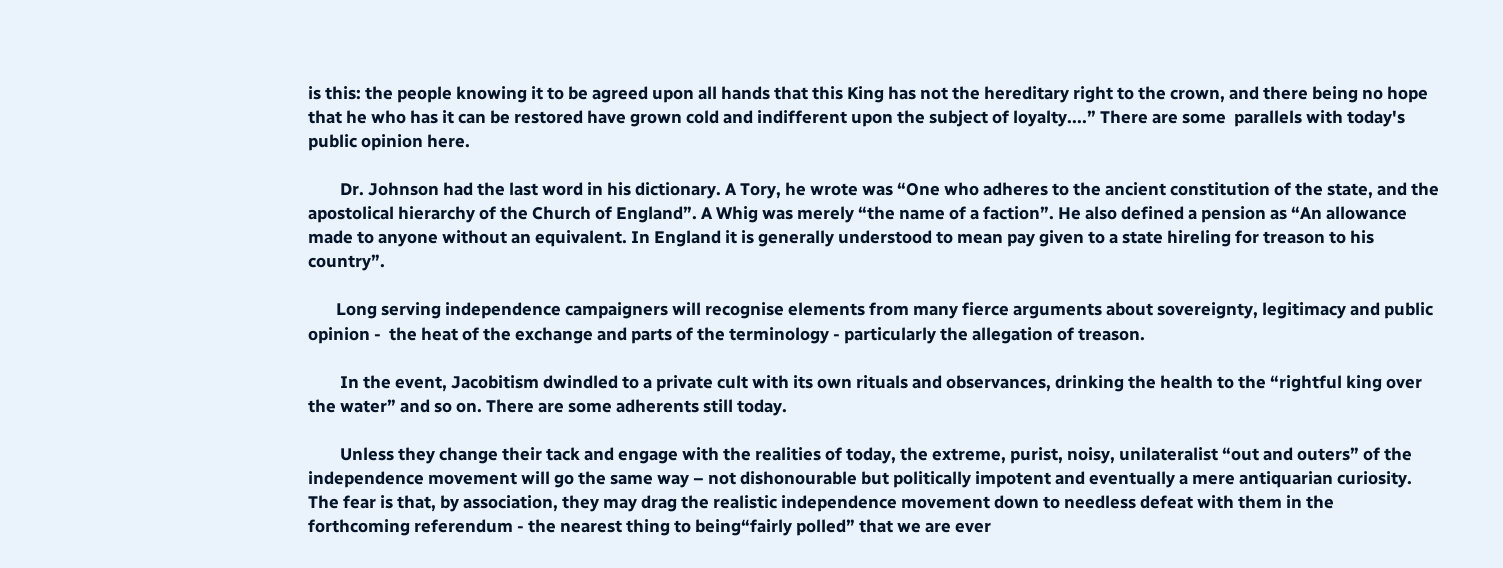is this: the people knowing it to be agreed upon all hands that this King has not the hereditary right to the crown, and there being no hope that he who has it can be restored have grown cold and indifferent upon the subject of loyalty....” There are some  parallels with today's public opinion here.

        Dr. Johnson had the last word in his dictionary. A Tory, he wrote was “One who adheres to the ancient constitution of the state, and the apostolical hierarchy of the Church of England”. A Whig was merely “the name of a faction”. He also defined a pension as “An allowance made to anyone without an equivalent. In England it is generally understood to mean pay given to a state hireling for treason to his country”.

       Long serving independence campaigners will recognise elements from many fierce arguments about sovereignty, legitimacy and public opinion -  the heat of the exchange and parts of the terminology - particularly the allegation of treason.

        In the event, Jacobitism dwindled to a private cult with its own rituals and observances, drinking the health to the “rightful king over the water” and so on. There are some adherents still today.

        Unless they change their tack and engage with the realities of today, the extreme, purist, noisy, unilateralist “out and outers” of the independence movement will go the same way – not dishonourable but politically impotent and eventually a mere antiquarian curiosity. The fear is that, by association, they may drag the realistic independence movement down to needless defeat with them in the forthcoming referendum - the nearest thing to being“fairly polled” that we are ever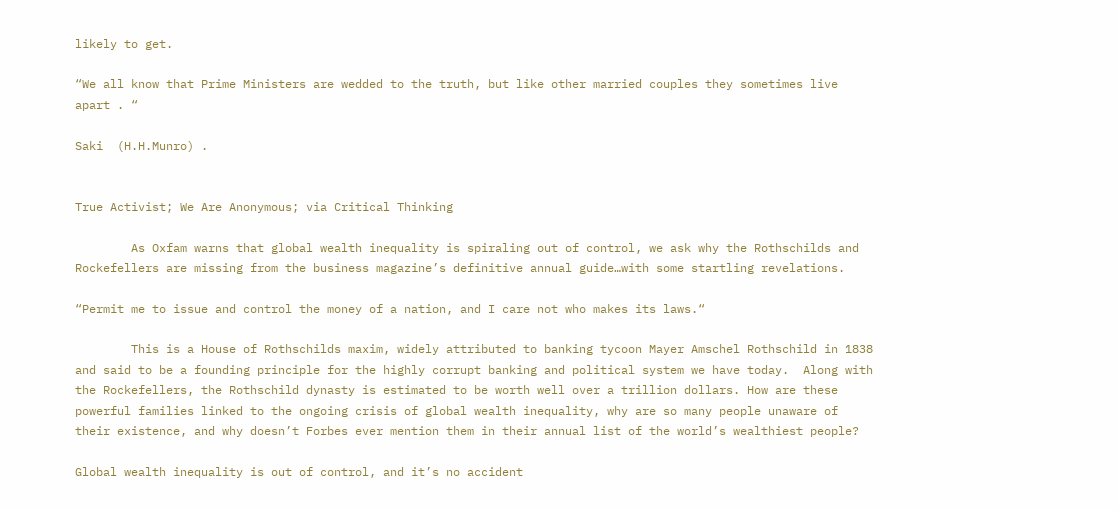likely to get.

“We all know that Prime Ministers are wedded to the truth, but like other married couples they sometimes live apart . “

Saki  (H.H.Munro) .


True Activist; We Are Anonymous; via Critical Thinking

        As Oxfam warns that global wealth inequality is spiraling out of control, we ask why the Rothschilds and Rockefellers are missing from the business magazine’s definitive annual guide…with some startling revelations.

“Permit me to issue and control the money of a nation, and I care not who makes its laws.“

        This is a House of Rothschilds maxim, widely attributed to banking tycoon Mayer Amschel Rothschild in 1838 and said to be a founding principle for the highly corrupt banking and political system we have today.  Along with the Rockefellers, the Rothschild dynasty is estimated to be worth well over a trillion dollars. How are these powerful families linked to the ongoing crisis of global wealth inequality, why are so many people unaware of their existence, and why doesn’t Forbes ever mention them in their annual list of the world’s wealthiest people?

Global wealth inequality is out of control, and it’s no accident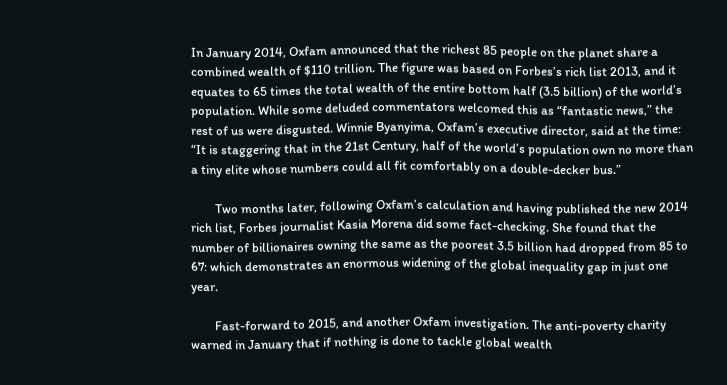In January 2014, Oxfam announced that the richest 85 people on the planet share a combined wealth of $110 trillion. The figure was based on Forbes’s rich list 2013, and it equates to 65 times the total wealth of the entire bottom half (3.5 billion) of the world’s population. While some deluded commentators welcomed this as “fantastic news,” the rest of us were disgusted. Winnie Byanyima, Oxfam’s executive director, said at the time: “It is staggering that in the 21st Century, half of the world’s population own no more than a tiny elite whose numbers could all fit comfortably on a double-decker bus.”

        Two months later, following Oxfam’s calculation and having published the new 2014 rich list, Forbes journalist Kasia Morena did some fact-checking. She found that the number of billionaires owning the same as the poorest 3.5 billion had dropped from 85 to 67: which demonstrates an enormous widening of the global inequality gap in just one year.

        Fast-forward to 2015, and another Oxfam investigation. The anti-poverty charity warned in January that if nothing is done to tackle global wealth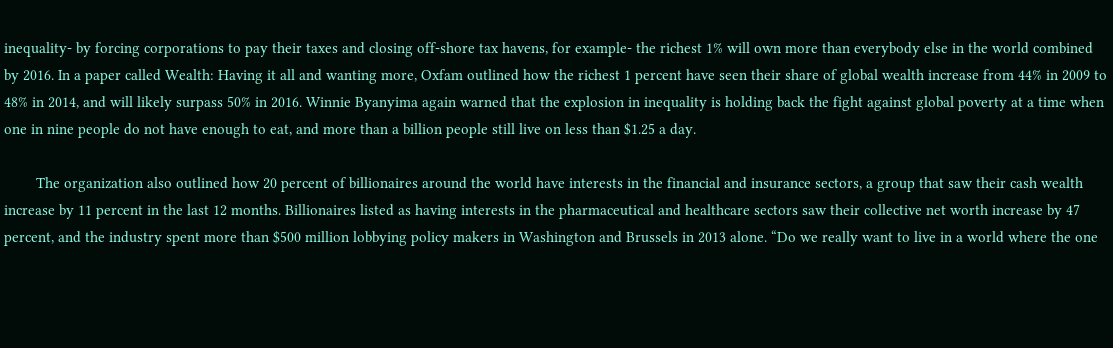inequality- by forcing corporations to pay their taxes and closing off-shore tax havens, for example- the richest 1% will own more than everybody else in the world combined by 2016. In a paper called Wealth: Having it all and wanting more, Oxfam outlined how the richest 1 percent have seen their share of global wealth increase from 44% in 2009 to 48% in 2014, and will likely surpass 50% in 2016. Winnie Byanyima again warned that the explosion in inequality is holding back the fight against global poverty at a time when one in nine people do not have enough to eat, and more than a billion people still live on less than $1.25 a day.

        The organization also outlined how 20 percent of billionaires around the world have interests in the financial and insurance sectors, a group that saw their cash wealth increase by 11 percent in the last 12 months. Billionaires listed as having interests in the pharmaceutical and healthcare sectors saw their collective net worth increase by 47 percent, and the industry spent more than $500 million lobbying policy makers in Washington and Brussels in 2013 alone. “Do we really want to live in a world where the one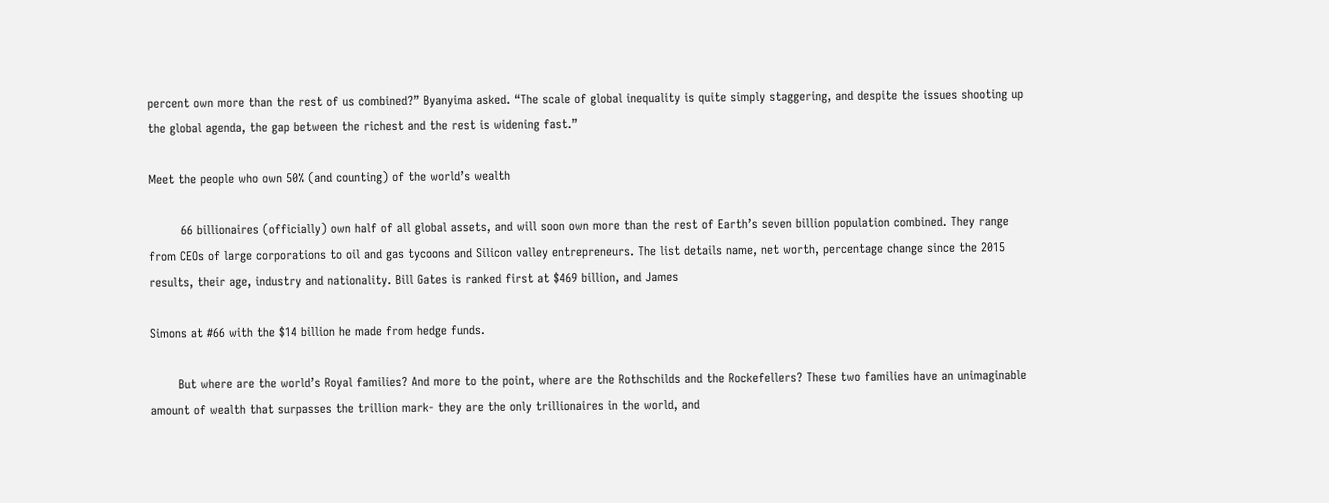percent own more than the rest of us combined?” Byanyima asked. “The scale of global inequality is quite simply staggering, and despite the issues shooting up the global agenda, the gap between the richest and the rest is widening fast.”

Meet the people who own 50% (and counting) of the world’s wealth

        66 billionaires (officially) own half of all global assets, and will soon own more than the rest of Earth’s seven billion population combined. They range from CEOs of large corporations to oil and gas tycoons and Silicon valley entrepreneurs. The list details name, net worth, percentage change since the 2015 results, their age, industry and nationality. Bill Gates is ranked first at $469 billion, and James

Simons at #66 with the $14 billion he made from hedge funds.

       But where are the world’s Royal families? And more to the point, where are the Rothschilds and the Rockefellers? These two families have an unimaginable amount of wealth that surpasses the trillion mark- they are the only trillionaires in the world, and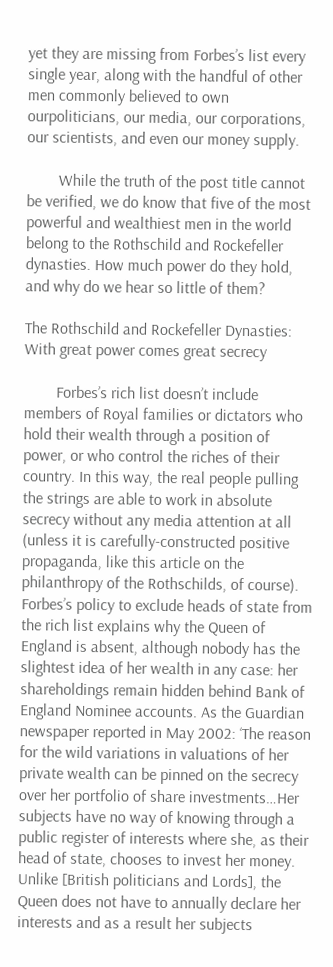yet they are missing from Forbes’s list every single year, along with the handful of other men commonly believed to own ourpoliticians, our media, our corporations, our scientists, and even our money supply.

        While the truth of the post title cannot be verified, we do know that five of the most powerful and wealthiest men in the world belong to the Rothschild and Rockefeller dynasties. How much power do they hold, and why do we hear so little of them?

The Rothschild and Rockefeller Dynasties: With great power comes great secrecy

        Forbes’s rich list doesn’t include members of Royal families or dictators who hold their wealth through a position of power, or who control the riches of their country. In this way, the real people pulling the strings are able to work in absolute secrecy without any media attention at all (unless it is carefully-constructed positive propaganda, like this article on the philanthropy of the Rothschilds, of course). Forbes’s policy to exclude heads of state from the rich list explains why the Queen of England is absent, although nobody has the slightest idea of her wealth in any case: her shareholdings remain hidden behind Bank of England Nominee accounts. As the Guardian newspaper reported in May 2002: ‘The reason for the wild variations in valuations of her private wealth can be pinned on the secrecy over her portfolio of share investments…Her subjects have no way of knowing through a public register of interests where she, as their head of state, chooses to invest her money. Unlike [British politicians and Lords], the Queen does not have to annually declare her interests and as a result her subjects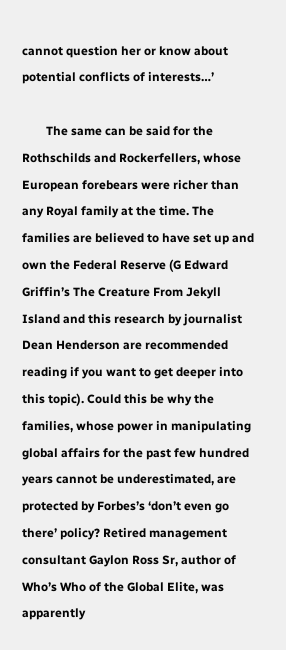cannot question her or know about potential conflicts of interests…’

        The same can be said for the Rothschilds and Rockerfellers, whose European forebears were richer than any Royal family at the time. The families are believed to have set up and own the Federal Reserve (G Edward Griffin’s The Creature From Jekyll Island and this research by journalist Dean Henderson are recommended reading if you want to get deeper into this topic). Could this be why the families, whose power in manipulating global affairs for the past few hundred years cannot be underestimated, are protected by Forbes’s ‘don’t even go there’ policy? Retired management consultant Gaylon Ross Sr, author of Who’s Who of the Global Elite, was apparently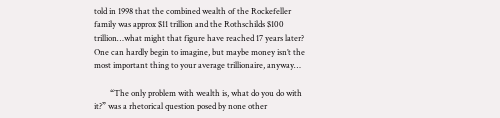told in 1998 that the combined wealth of the Rockefeller family was approx $11 trillion and the Rothschilds $100 trillion…what might that figure have reached 17 years later? One can hardly begin to imagine, but maybe money isn’t the most important thing to your average trillionaire, anyway…

        “The only problem with wealth is, what do you do with it?” was a rhetorical question posed by none other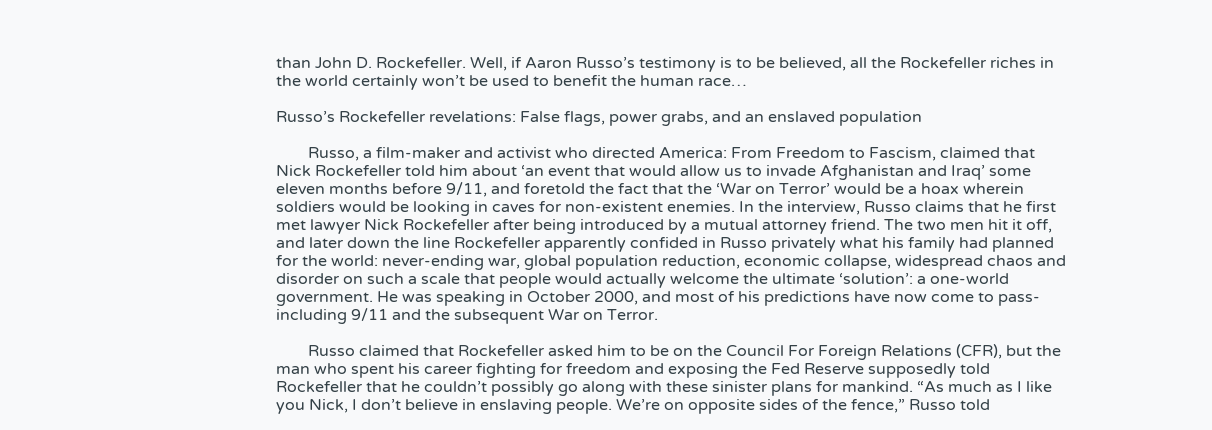than John D. Rockefeller. Well, if Aaron Russo’s testimony is to be believed, all the Rockefeller riches in the world certainly won’t be used to benefit the human race…

Russo’s Rockefeller revelations: False flags, power grabs, and an enslaved population

        Russo, a film-maker and activist who directed America: From Freedom to Fascism, claimed that Nick Rockefeller told him about ‘an event that would allow us to invade Afghanistan and Iraq’ some eleven months before 9/11, and foretold the fact that the ‘War on Terror’ would be a hoax wherein soldiers would be looking in caves for non-existent enemies. In the interview, Russo claims that he first met lawyer Nick Rockefeller after being introduced by a mutual attorney friend. The two men hit it off, and later down the line Rockefeller apparently confided in Russo privately what his family had planned for the world: never-ending war, global population reduction, economic collapse, widespread chaos and disorder on such a scale that people would actually welcome the ultimate ‘solution’: a one-world government. He was speaking in October 2000, and most of his predictions have now come to pass- including 9/11 and the subsequent War on Terror.

        Russo claimed that Rockefeller asked him to be on the Council For Foreign Relations (CFR), but the man who spent his career fighting for freedom and exposing the Fed Reserve supposedly told Rockefeller that he couldn’t possibly go along with these sinister plans for mankind. “As much as I like you Nick, I don’t believe in enslaving people. We’re on opposite sides of the fence,” Russo told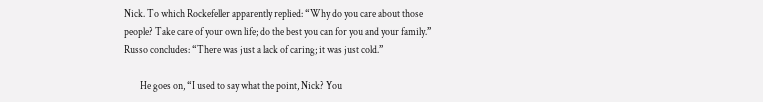Nick. To which Rockefeller apparently replied: “Why do you care about those people? Take care of your own life; do the best you can for you and your family.” Russo concludes: “There was just a lack of caring; it was just cold.”

        He goes on, “I used to say what the point, Nick? You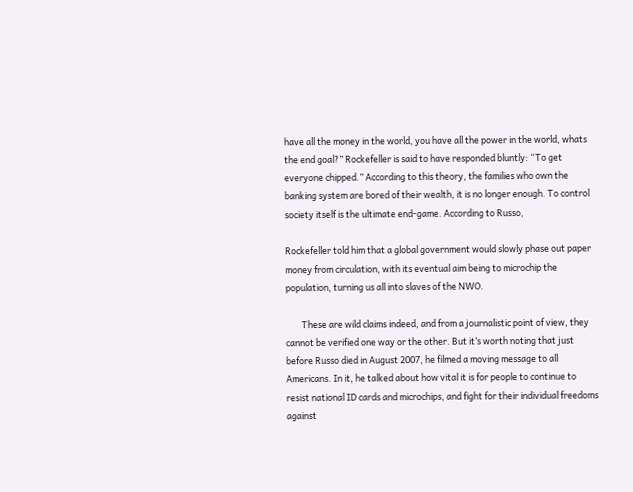have all the money in the world, you have all the power in the world, whats the end goal?” Rockefeller is said to have responded bluntly: “To get everyone chipped.” According to this theory, the families who own the banking system are bored of their wealth, it is no longer enough. To control society itself is the ultimate end-game. According to Russo,

Rockefeller told him that a global government would slowly phase out paper money from circulation, with its eventual aim being to microchip the population, turning us all into slaves of the NWO.

        These are wild claims indeed, and from a journalistic point of view, they cannot be verified one way or the other. But it’s worth noting that just before Russo died in August 2007, he filmed a moving message to all Americans. In it, he talked about how vital it is for people to continue to resist national ID cards and microchips, and fight for their individual freedoms against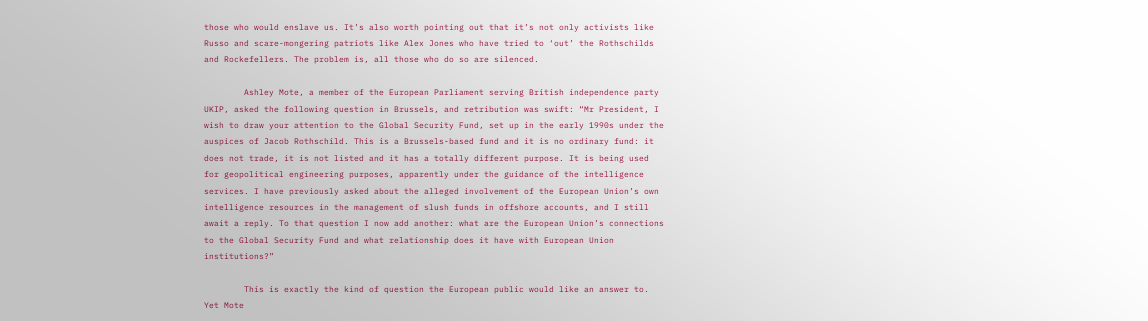those who would enslave us. It’s also worth pointing out that it’s not only activists like Russo and scare-mongering patriots like Alex Jones who have tried to ‘out’ the Rothschilds and Rockefellers. The problem is, all those who do so are silenced.

        Ashley Mote, a member of the European Parliament serving British independence party UKIP, asked the following question in Brussels, and retribution was swift: “Mr President, I wish to draw your attention to the Global Security Fund, set up in the early 1990s under the auspices of Jacob Rothschild. This is a Brussels-based fund and it is no ordinary fund: it does not trade, it is not listed and it has a totally different purpose. It is being used for geopolitical engineering purposes, apparently under the guidance of the intelligence services. I have previously asked about the alleged involvement of the European Union’s own intelligence resources in the management of slush funds in offshore accounts, and I still await a reply. To that question I now add another: what are the European Union’s connections to the Global Security Fund and what relationship does it have with European Union institutions?”

        This is exactly the kind of question the European public would like an answer to. Yet Mote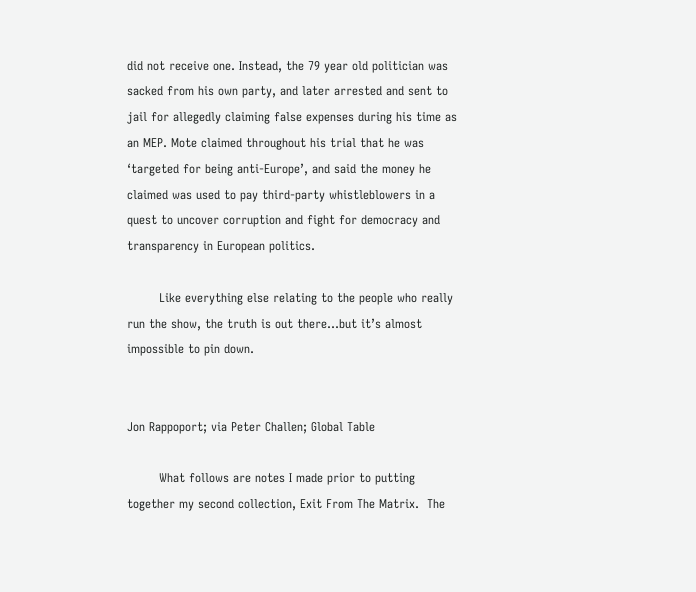did not receive one. Instead, the 79 year old politician was sacked from his own party, and later arrested and sent to jail for allegedly claiming false expenses during his time as an MEP. Mote claimed throughout his trial that he was ‘targeted for being anti-Europe’, and said the money he claimed was used to pay third-party whistleblowers in a quest to uncover corruption and fight for democracy and transparency in European politics.

        Like everything else relating to the people who really run the show, the truth is out there…but it’s almost impossible to pin down.


Jon Rappoport; via Peter Challen; Global Table

        What follows are notes I made prior to putting together my second collection, Exit From The Matrix.  The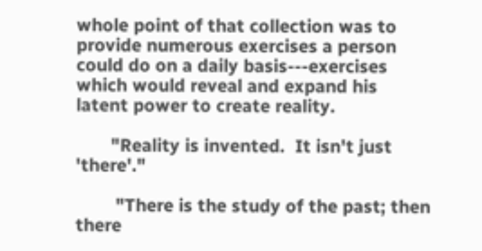whole point of that collection was to provide numerous exercises a person could do on a daily basis---exercises which would reveal and expand his latent power to create reality.

       "Reality is invented.  It isn't just 'there'."

        "There is the study of the past; then there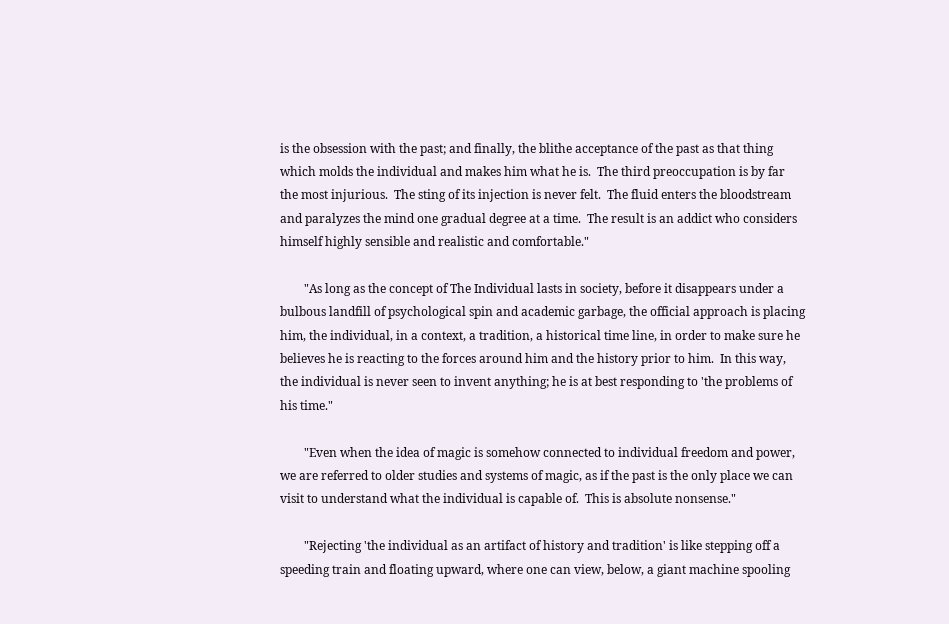is the obsession with the past; and finally, the blithe acceptance of the past as that thing which molds the individual and makes him what he is.  The third preoccupation is by far the most injurious.  The sting of its injection is never felt.  The fluid enters the bloodstream and paralyzes the mind one gradual degree at a time.  The result is an addict who considers himself highly sensible and realistic and comfortable."

        "As long as the concept of The Individual lasts in society, before it disappears under a bulbous landfill of psychological spin and academic garbage, the official approach is placing him, the individual, in a context, a tradition, a historical time line, in order to make sure he believes he is reacting to the forces around him and the history prior to him.  In this way, the individual is never seen to invent anything; he is at best responding to 'the problems of his time."

        "Even when the idea of magic is somehow connected to individual freedom and power, we are referred to older studies and systems of magic, as if the past is the only place we can visit to understand what the individual is capable of.  This is absolute nonsense."

        "Rejecting 'the individual as an artifact of history and tradition' is like stepping off a speeding train and floating upward, where one can view, below, a giant machine spooling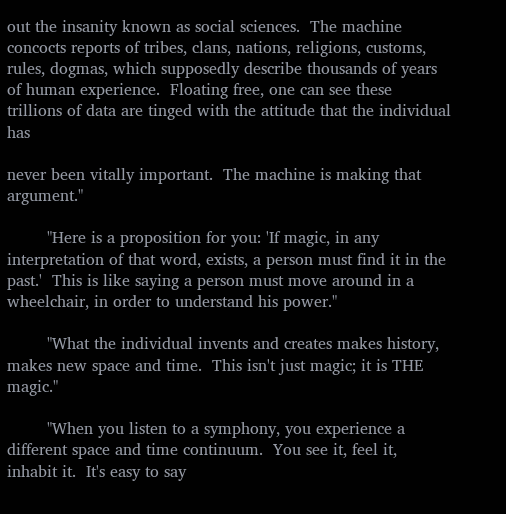out the insanity known as social sciences.  The machine concocts reports of tribes, clans, nations, religions, customs, rules, dogmas, which supposedly describe thousands of years of human experience.  Floating free, one can see these trillions of data are tinged with the attitude that the individual has

never been vitally important.  The machine is making that argument."

        "Here is a proposition for you: 'If magic, in any interpretation of that word, exists, a person must find it in the past.'  This is like saying a person must move around in a wheelchair, in order to understand his power."

        "What the individual invents and creates makes history, makes new space and time.  This isn't just magic; it is THE magic."

        "When you listen to a symphony, you experience a different space and time continuum.  You see it, feel it, inhabit it.  It's easy to say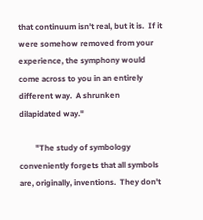that continuum isn't real, but it is.  If it were somehow removed from your experience, the symphony would come across to you in an entirely different way.  A shrunken dilapidated way."

        "The study of symbology conveniently forgets that all symbols are, originally, inventions.  They don't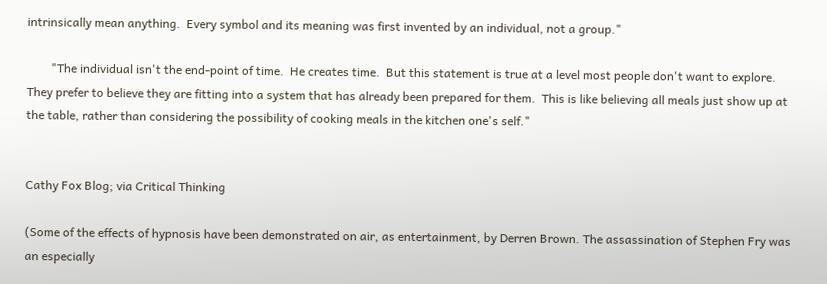intrinsically mean anything.  Every symbol and its meaning was first invented by an individual, not a group."

        "The individual isn't the end-point of time.  He creates time.  But this statement is true at a level most people don't want to explore.  They prefer to believe they are fitting into a system that has already been prepared for them.  This is like believing all meals just show up at the table, rather than considering the possibility of cooking meals in the kitchen one's self."


Cathy Fox Blog; via Critical Thinking

(Some of the effects of hypnosis have been demonstrated on air, as entertainment, by Derren Brown. The assassination of Stephen Fry was an especially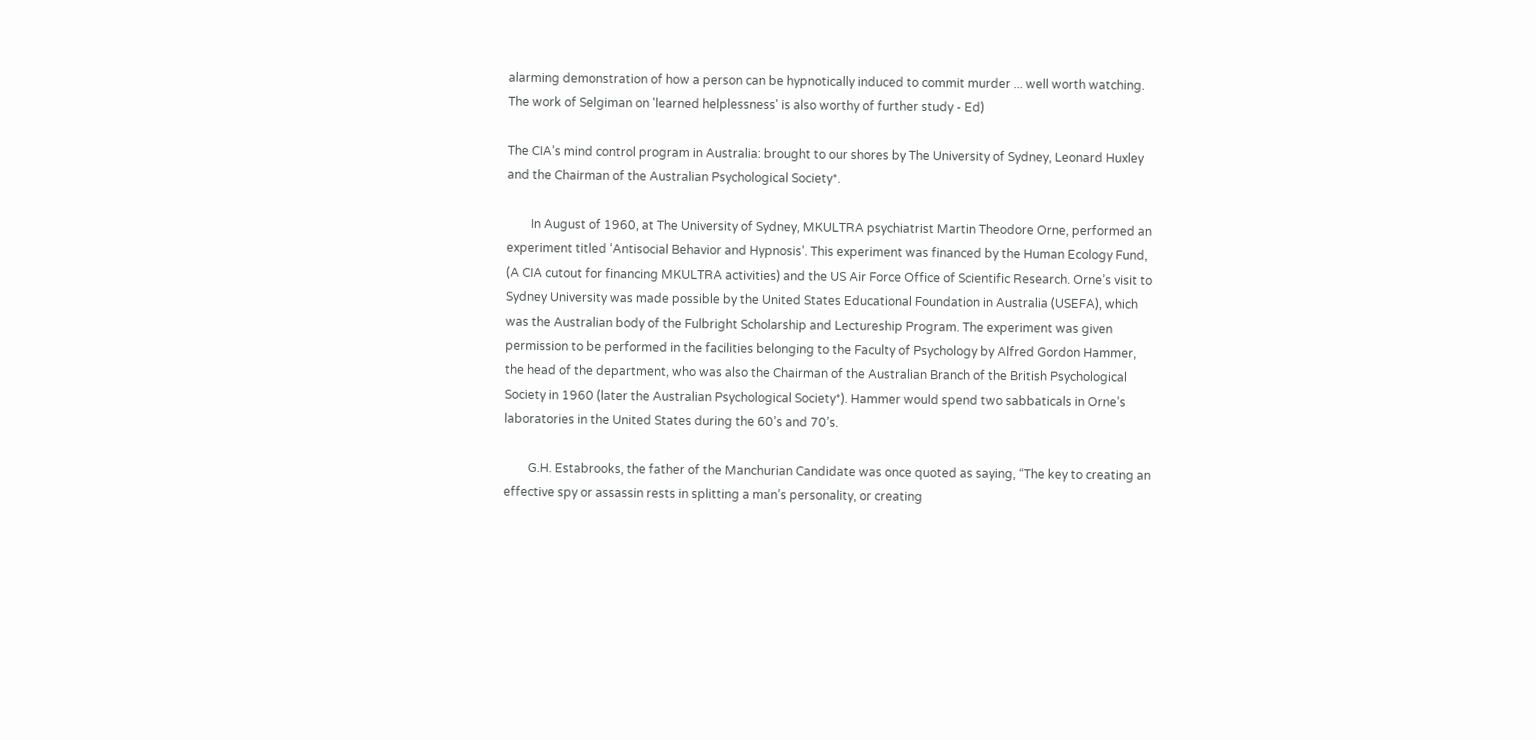alarming demonstration of how a person can be hypnotically induced to commit murder ... well worth watching. The work of Selgiman on 'learned helplessness' is also worthy of further study - Ed)

The CIA’s mind control program in Australia: brought to our shores by The University of Sydney, Leonard Huxley and the Chairman of the Australian Psychological Society*.

        In August of 1960, at The University of Sydney, MKULTRA psychiatrist Martin Theodore Orne, performed an experiment titled ‘Antisocial Behavior and Hypnosis’. This experiment was financed by the Human Ecology Fund, (A CIA cutout for financing MKULTRA activities) and the US Air Force Office of Scientific Research. Orne’s visit to Sydney University was made possible by the United States Educational Foundation in Australia (USEFA), which was the Australian body of the Fulbright Scholarship and Lectureship Program. The experiment was given permission to be performed in the facilities belonging to the Faculty of Psychology by Alfred Gordon Hammer, the head of the department, who was also the Chairman of the Australian Branch of the British Psychological Society in 1960 (later the Australian Psychological Society*). Hammer would spend two sabbaticals in Orne’s laboratories in the United States during the 60’s and 70’s.

        G.H. Estabrooks, the father of the Manchurian Candidate was once quoted as saying, “The key to creating an effective spy or assassin rests in splitting a man’s personality, or creating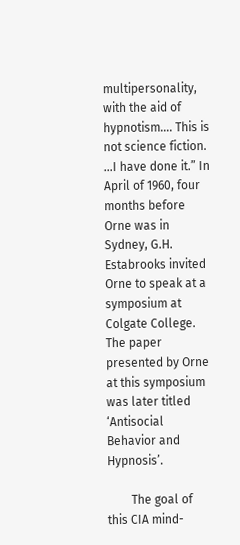multipersonality, with the aid of hypnotism…. This is not science fiction. …I have done it.” In April of 1960, four months before Orne was in Sydney, G.H. Estabrooks invited Orne to speak at a symposium at Colgate College. The paper presented by Orne at this symposium was later titled ‘Antisocial Behavior and Hypnosis’.

        The goal of this CIA mind-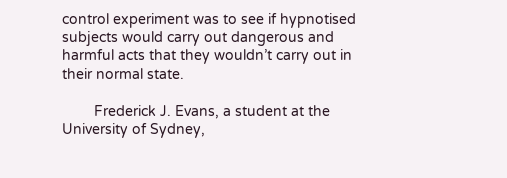control experiment was to see if hypnotised subjects would carry out dangerous and harmful acts that they wouldn’t carry out in their normal state.

        Frederick J. Evans, a student at the University of Sydney,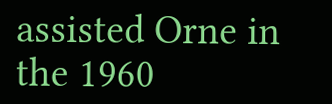assisted Orne in the 1960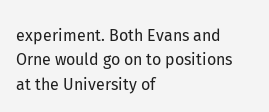experiment. Both Evans and Orne would go on to positions at the University of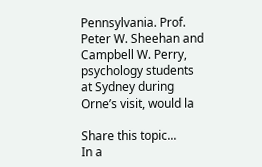Pennsylvania. Prof. Peter W. Sheehan and Campbell W. Perry, psychology students at Sydney during Orne’s visit, would la

Share this topic...
In a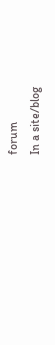forum
In a site/blog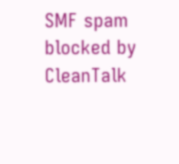SMF spam blocked by CleanTalk